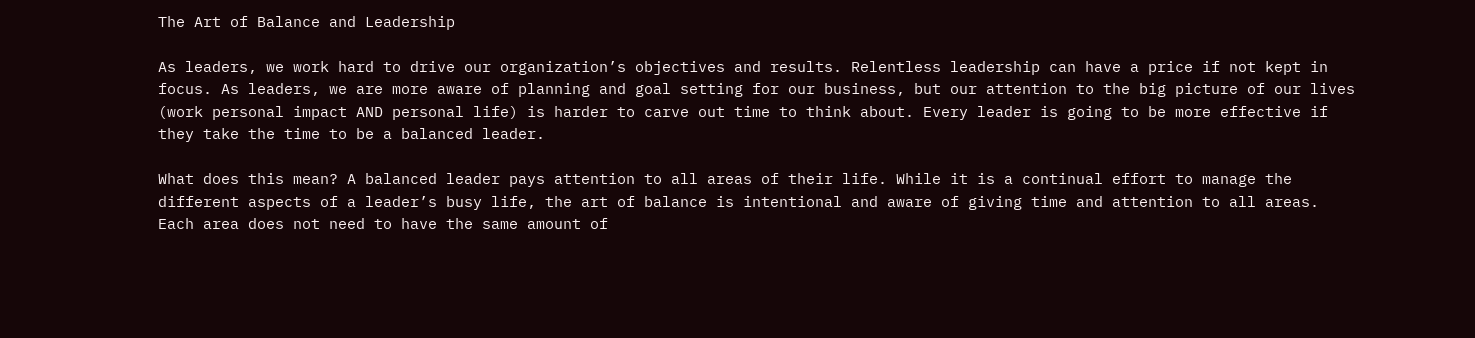The Art of Balance and Leadership

As leaders, we work hard to drive our organization’s objectives and results. Relentless leadership can have a price if not kept in focus. As leaders, we are more aware of planning and goal setting for our business, but our attention to the big picture of our lives (work personal impact AND personal life) is harder to carve out time to think about. Every leader is going to be more effective if they take the time to be a balanced leader.

What does this mean? A balanced leader pays attention to all areas of their life. While it is a continual effort to manage the different aspects of a leader’s busy life, the art of balance is intentional and aware of giving time and attention to all areas. Each area does not need to have the same amount of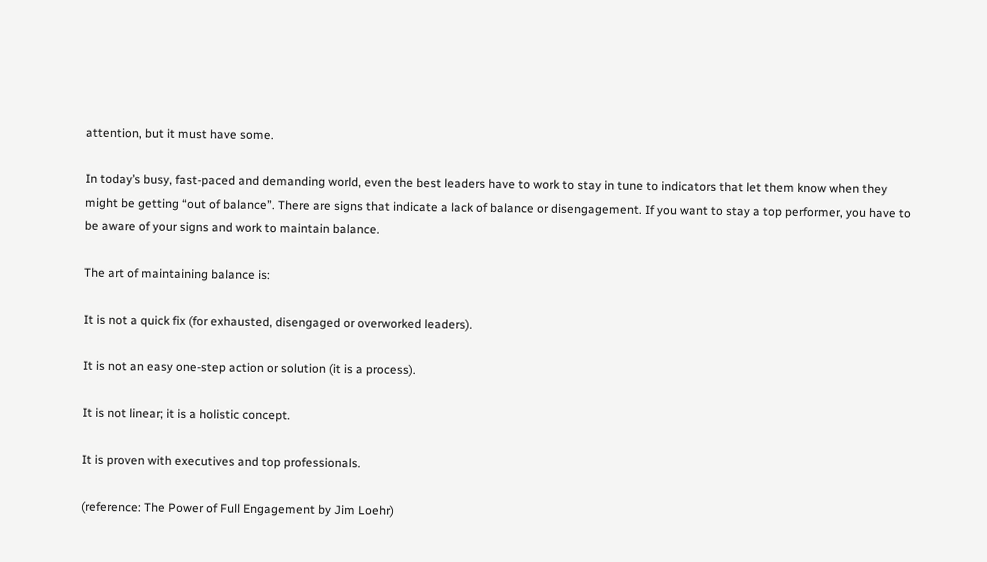attention, but it must have some.

In today’s busy, fast-paced and demanding world, even the best leaders have to work to stay in tune to indicators that let them know when they might be getting “out of balance”. There are signs that indicate a lack of balance or disengagement. If you want to stay a top performer, you have to be aware of your signs and work to maintain balance.

The art of maintaining balance is:

It is not a quick fix (for exhausted, disengaged or overworked leaders).

It is not an easy one-step action or solution (it is a process).

It is not linear; it is a holistic concept.

It is proven with executives and top professionals.

(reference: The Power of Full Engagement by Jim Loehr)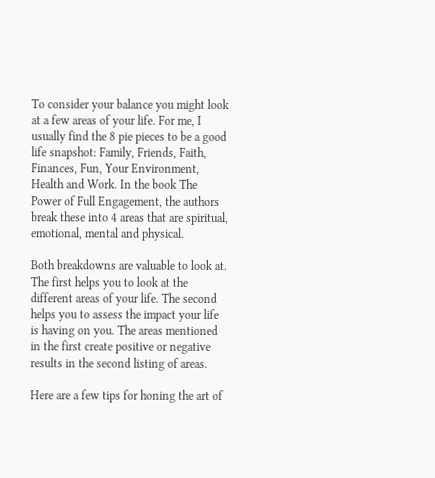To consider your balance you might look at a few areas of your life. For me, I usually find the 8 pie pieces to be a good life snapshot: Family, Friends, Faith, Finances, Fun, Your Environment, Health and Work. In the book The Power of Full Engagement, the authors break these into 4 areas that are spiritual, emotional, mental and physical.

Both breakdowns are valuable to look at. The first helps you to look at the different areas of your life. The second helps you to assess the impact your life is having on you. The areas mentioned in the first create positive or negative results in the second listing of areas.

Here are a few tips for honing the art of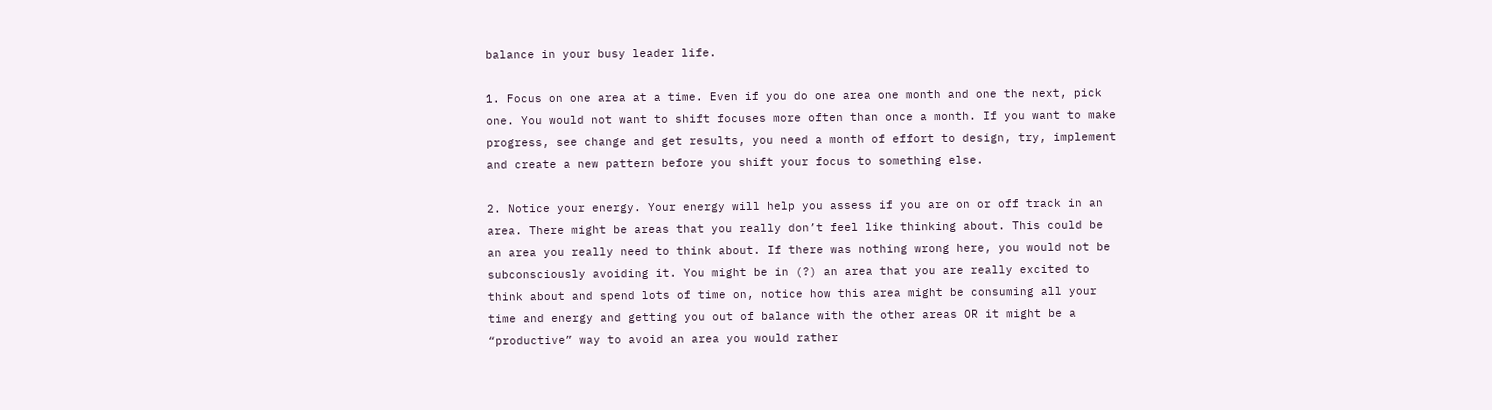balance in your busy leader life.

1. Focus on one area at a time. Even if you do one area one month and one the next, pick one. You would not want to shift focuses more often than once a month. If you want to make progress, see change and get results, you need a month of effort to design, try, implement and create a new pattern before you shift your focus to something else.

2. Notice your energy. Your energy will help you assess if you are on or off track in an area. There might be areas that you really don’t feel like thinking about. This could be an area you really need to think about. If there was nothing wrong here, you would not be subconsciously avoiding it. You might be in (?) an area that you are really excited to think about and spend lots of time on, notice how this area might be consuming all your time and energy and getting you out of balance with the other areas OR it might be a “productive” way to avoid an area you would rather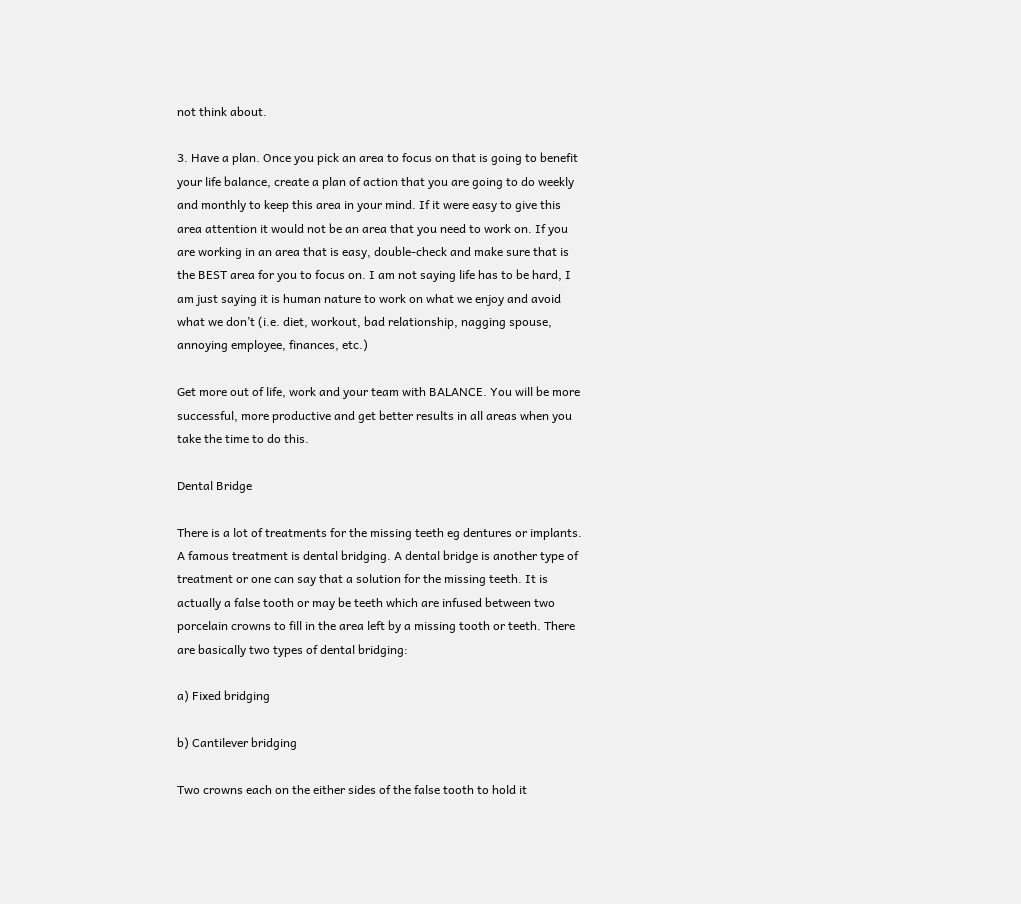not think about.

3. Have a plan. Once you pick an area to focus on that is going to benefit your life balance, create a plan of action that you are going to do weekly and monthly to keep this area in your mind. If it were easy to give this area attention it would not be an area that you need to work on. If you are working in an area that is easy, double-check and make sure that is the BEST area for you to focus on. I am not saying life has to be hard, I am just saying it is human nature to work on what we enjoy and avoid what we don’t (i.e. diet, workout, bad relationship, nagging spouse, annoying employee, finances, etc.)

Get more out of life, work and your team with BALANCE. You will be more successful, more productive and get better results in all areas when you take the time to do this.

Dental Bridge

There is a lot of treatments for the missing teeth eg dentures or implants. A famous treatment is dental bridging. A dental bridge is another type of treatment or one can say that a solution for the missing teeth. It is actually a false tooth or may be teeth which are infused between two porcelain crowns to fill in the area left by a missing tooth or teeth. There are basically two types of dental bridging:

a) Fixed bridging

b) Cantilever bridging

Two crowns each on the either sides of the false tooth to hold it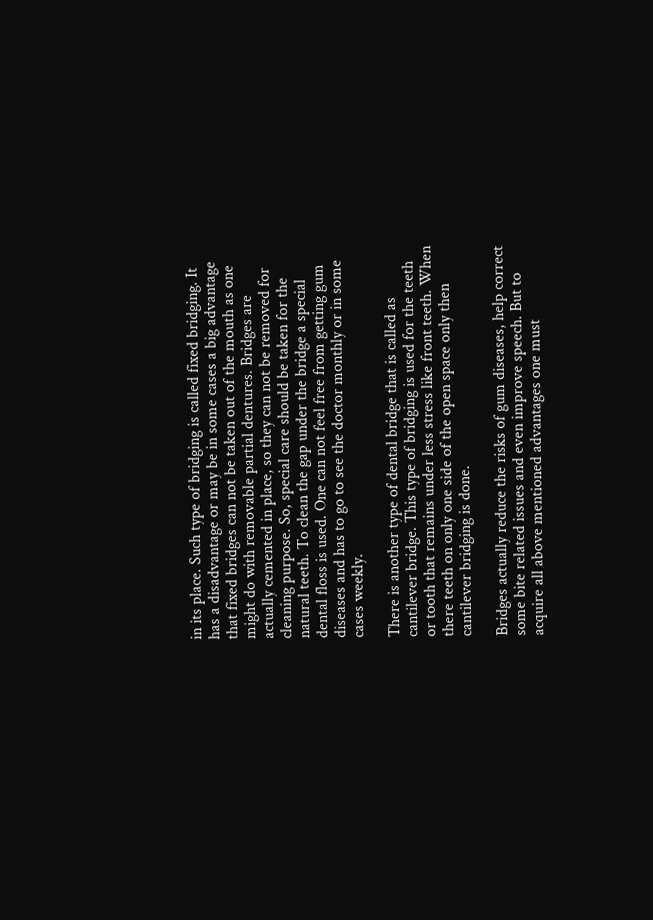in its place. Such type of bridging is called fixed bridging. It has a disadvantage or may be in some cases a big advantage that fixed bridges can not be taken out of the mouth as one might do with removable partial dentures. Bridges are actually cemented in place, so they can not be removed for cleaning purpose. So, special care should be taken for the natural teeth. To clean the gap under the bridge a special dental floss is used. One can not feel free from getting gum diseases and has to go to see the doctor monthly or in some cases weekly.

There is another type of dental bridge that is called as cantilever bridge. This type of bridging is used for the teeth or tooth that remains under less stress like front teeth. When there teeth on only one side of the open space only then cantilever bridging is done.

Bridges actually reduce the risks of gum diseases, help correct some bite related issues and even improve speech. But to acquire all above mentioned advantages one must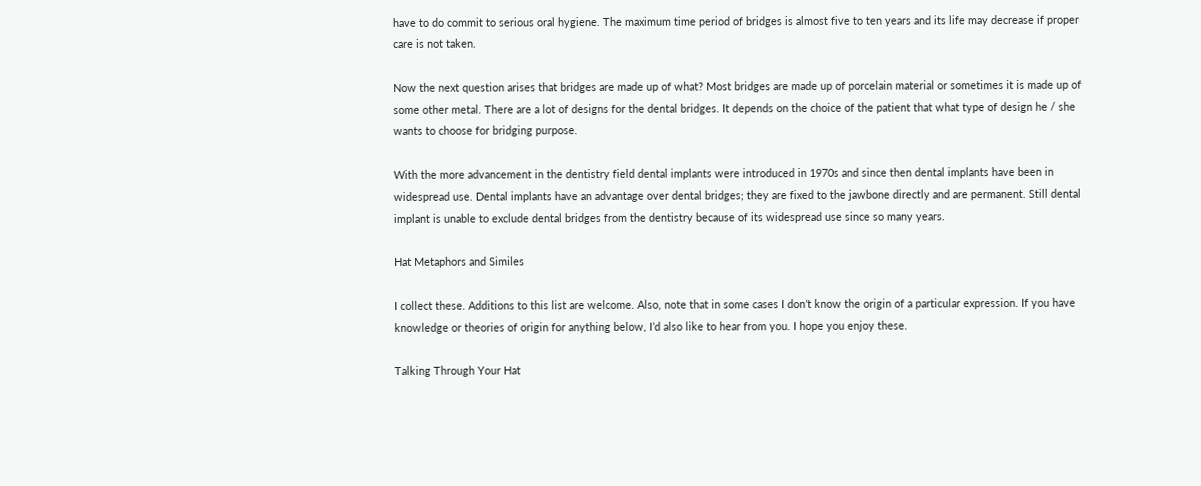have to do commit to serious oral hygiene. The maximum time period of bridges is almost five to ten years and its life may decrease if proper care is not taken.

Now the next question arises that bridges are made up of what? Most bridges are made up of porcelain material or sometimes it is made up of some other metal. There are a lot of designs for the dental bridges. It depends on the choice of the patient that what type of design he / she wants to choose for bridging purpose.

With the more advancement in the dentistry field dental implants were introduced in 1970s and since then dental implants have been in widespread use. Dental implants have an advantage over dental bridges; they are fixed to the jawbone directly and are permanent. Still dental implant is unable to exclude dental bridges from the dentistry because of its widespread use since so many years.

Hat Metaphors and Similes

I collect these. Additions to this list are welcome. Also, note that in some cases I don’t know the origin of a particular expression. If you have knowledge or theories of origin for anything below, I’d also like to hear from you. I hope you enjoy these.

Talking Through Your Hat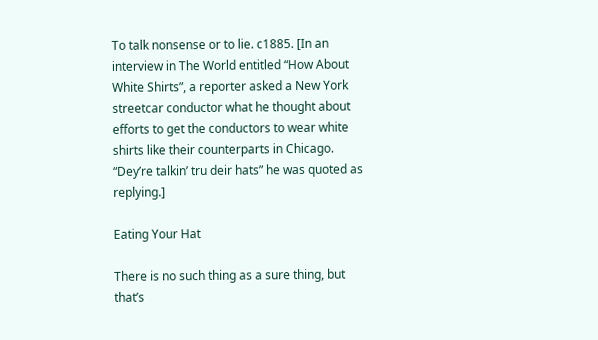To talk nonsense or to lie. c1885. [In an interview in The World entitled “How About White Shirts”, a reporter asked a New York streetcar conductor what he thought about efforts to get the conductors to wear white shirts like their counterparts in Chicago. “Dey’re talkin’ tru deir hats” he was quoted as replying.]

Eating Your Hat

There is no such thing as a sure thing, but that’s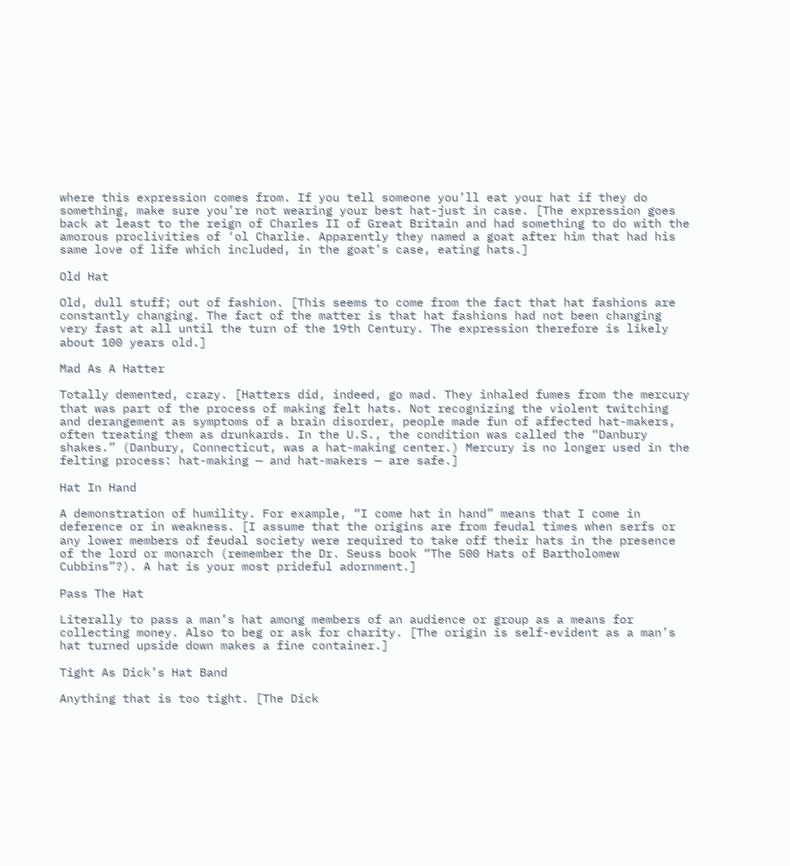where this expression comes from. If you tell someone you’ll eat your hat if they do something, make sure you’re not wearing your best hat-just in case. [The expression goes back at least to the reign of Charles II of Great Britain and had something to do with the amorous proclivities of ‘ol Charlie. Apparently they named a goat after him that had his same love of life which included, in the goat’s case, eating hats.]

Old Hat

Old, dull stuff; out of fashion. [This seems to come from the fact that hat fashions are constantly changing. The fact of the matter is that hat fashions had not been changing very fast at all until the turn of the 19th Century. The expression therefore is likely about 100 years old.]

Mad As A Hatter

Totally demented, crazy. [Hatters did, indeed, go mad. They inhaled fumes from the mercury that was part of the process of making felt hats. Not recognizing the violent twitching and derangement as symptoms of a brain disorder, people made fun of affected hat-makers, often treating them as drunkards. In the U.S., the condition was called the “Danbury shakes.” (Danbury, Connecticut, was a hat-making center.) Mercury is no longer used in the felting process: hat-making — and hat-makers — are safe.]

Hat In Hand

A demonstration of humility. For example, “I come hat in hand” means that I come in deference or in weakness. [I assume that the origins are from feudal times when serfs or any lower members of feudal society were required to take off their hats in the presence of the lord or monarch (remember the Dr. Seuss book “The 500 Hats of Bartholomew Cubbins”?). A hat is your most prideful adornment.]

Pass The Hat

Literally to pass a man’s hat among members of an audience or group as a means for collecting money. Also to beg or ask for charity. [The origin is self-evident as a man’s hat turned upside down makes a fine container.]

Tight As Dick’s Hat Band

Anything that is too tight. [The Dick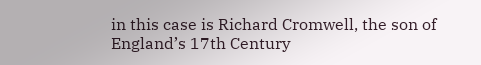in this case is Richard Cromwell, the son of England’s 17th Century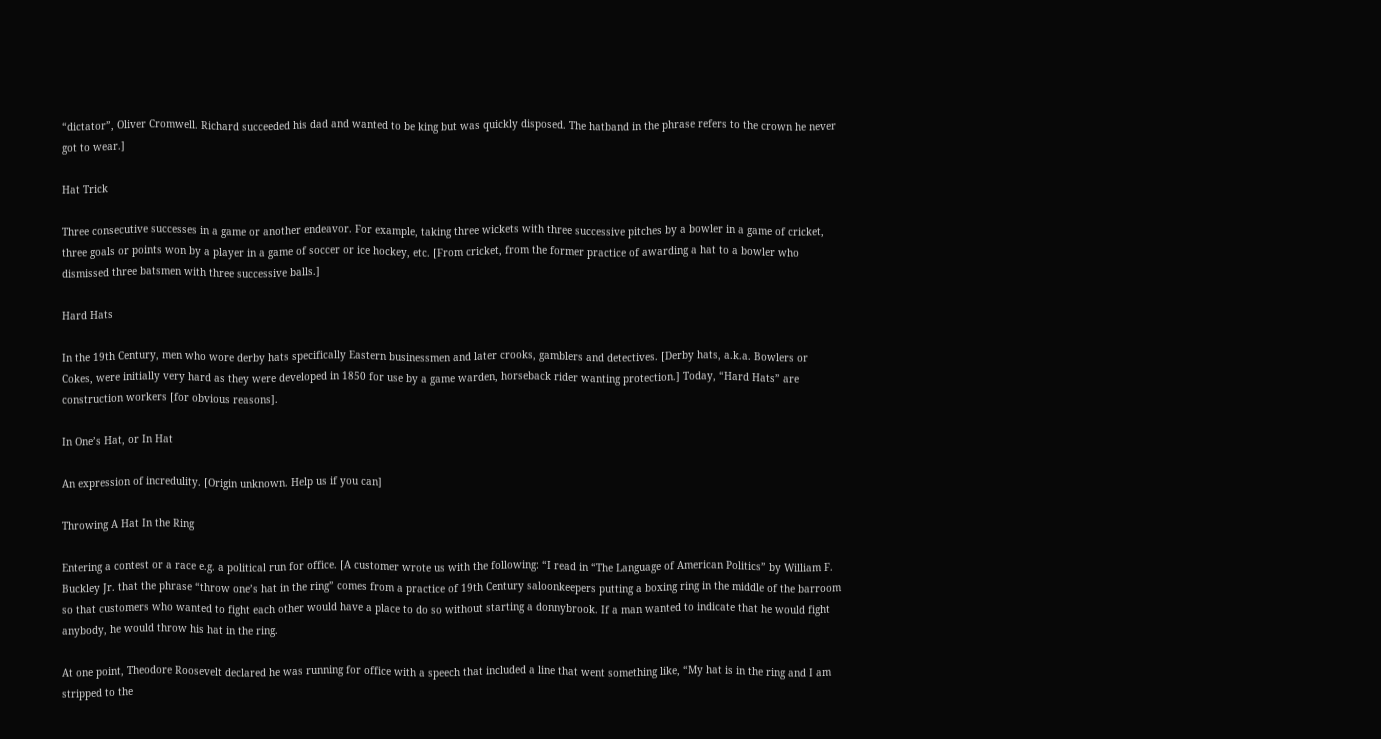“dictator”, Oliver Cromwell. Richard succeeded his dad and wanted to be king but was quickly disposed. The hatband in the phrase refers to the crown he never got to wear.]

Hat Trick

Three consecutive successes in a game or another endeavor. For example, taking three wickets with three successive pitches by a bowler in a game of cricket, three goals or points won by a player in a game of soccer or ice hockey, etc. [From cricket, from the former practice of awarding a hat to a bowler who dismissed three batsmen with three successive balls.]

Hard Hats

In the 19th Century, men who wore derby hats specifically Eastern businessmen and later crooks, gamblers and detectives. [Derby hats, a.k.a. Bowlers or Cokes, were initially very hard as they were developed in 1850 for use by a game warden, horseback rider wanting protection.] Today, “Hard Hats” are construction workers [for obvious reasons].

In One’s Hat, or In Hat

An expression of incredulity. [Origin unknown. Help us if you can]

Throwing A Hat In the Ring

Entering a contest or a race e.g. a political run for office. [A customer wrote us with the following: “I read in “The Language of American Politics” by William F. Buckley Jr. that the phrase “throw one’s hat in the ring” comes from a practice of 19th Century saloonkeepers putting a boxing ring in the middle of the barroom so that customers who wanted to fight each other would have a place to do so without starting a donnybrook. If a man wanted to indicate that he would fight anybody, he would throw his hat in the ring.

At one point, Theodore Roosevelt declared he was running for office with a speech that included a line that went something like, “My hat is in the ring and I am stripped to the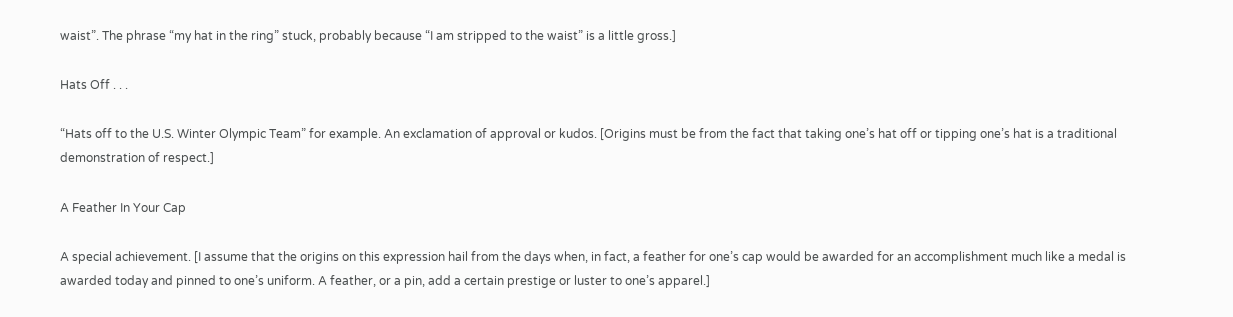waist”. The phrase “my hat in the ring” stuck, probably because “I am stripped to the waist” is a little gross.]

Hats Off . . .

“Hats off to the U.S. Winter Olympic Team” for example. An exclamation of approval or kudos. [Origins must be from the fact that taking one’s hat off or tipping one’s hat is a traditional demonstration of respect.]

A Feather In Your Cap

A special achievement. [I assume that the origins on this expression hail from the days when, in fact, a feather for one’s cap would be awarded for an accomplishment much like a medal is awarded today and pinned to one’s uniform. A feather, or a pin, add a certain prestige or luster to one’s apparel.]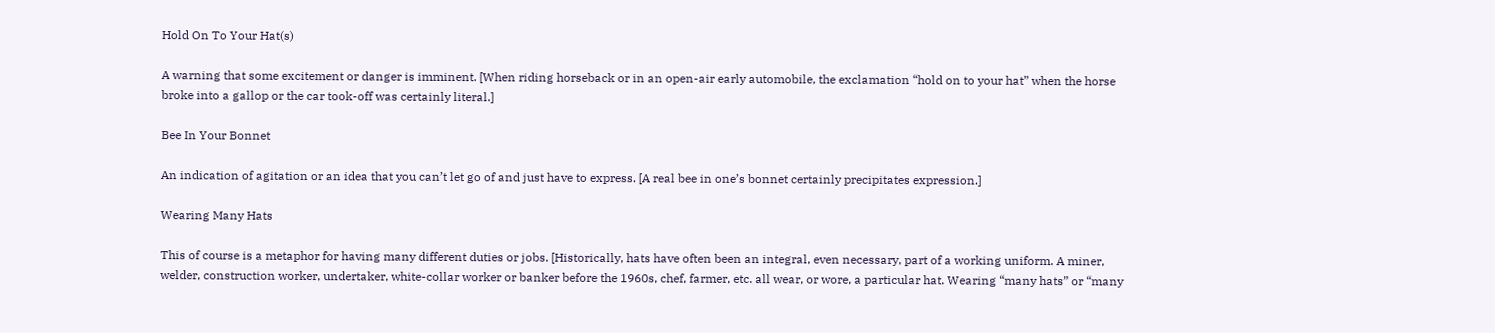Hold On To Your Hat(s)

A warning that some excitement or danger is imminent. [When riding horseback or in an open-air early automobile, the exclamation “hold on to your hat” when the horse broke into a gallop or the car took-off was certainly literal.]

Bee In Your Bonnet

An indication of agitation or an idea that you can’t let go of and just have to express. [A real bee in one’s bonnet certainly precipitates expression.]

Wearing Many Hats

This of course is a metaphor for having many different duties or jobs. [Historically, hats have often been an integral, even necessary, part of a working uniform. A miner, welder, construction worker, undertaker, white-collar worker or banker before the 1960s, chef, farmer, etc. all wear, or wore, a particular hat. Wearing “many hats” or “many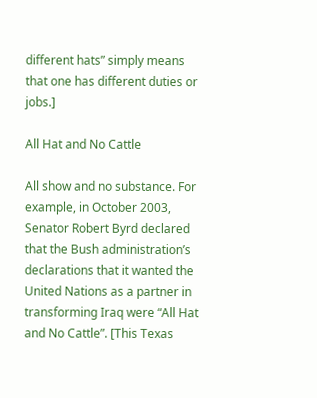different hats” simply means that one has different duties or jobs.]

All Hat and No Cattle

All show and no substance. For example, in October 2003, Senator Robert Byrd declared that the Bush administration’s declarations that it wanted the United Nations as a partner in transforming Iraq were “All Hat and No Cattle”. [This Texas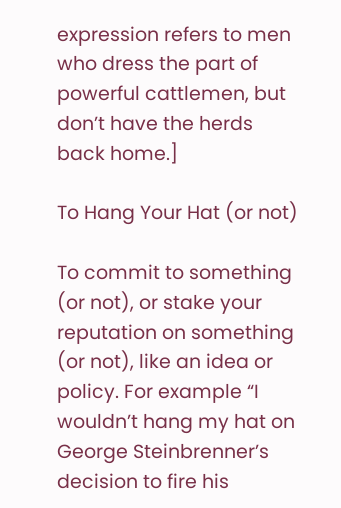expression refers to men who dress the part of powerful cattlemen, but don’t have the herds back home.]

To Hang Your Hat (or not)

To commit to something (or not), or stake your reputation on something (or not), like an idea or policy. For example “I wouldn’t hang my hat on George Steinbrenner’s decision to fire his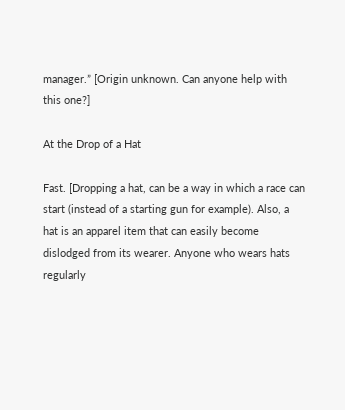manager.” [Origin unknown. Can anyone help with this one?]

At the Drop of a Hat

Fast. [Dropping a hat, can be a way in which a race can start (instead of a starting gun for example). Also, a hat is an apparel item that can easily become dislodged from its wearer. Anyone who wears hats regularly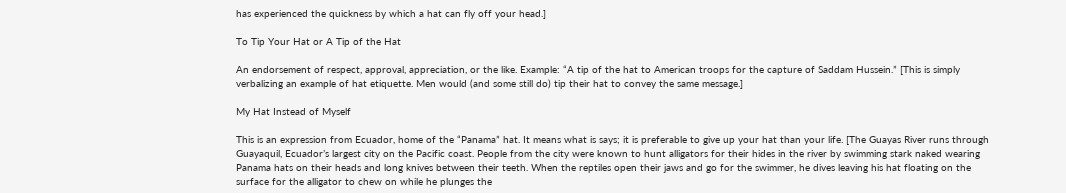has experienced the quickness by which a hat can fly off your head.]

To Tip Your Hat or A Tip of the Hat

An endorsement of respect, approval, appreciation, or the like. Example: “A tip of the hat to American troops for the capture of Saddam Hussein.” [This is simply verbalizing an example of hat etiquette. Men would (and some still do) tip their hat to convey the same message.]

My Hat Instead of Myself

This is an expression from Ecuador, home of the “Panama” hat. It means what is says; it is preferable to give up your hat than your life. [The Guayas River runs through Guayaquil, Ecuador’s largest city on the Pacific coast. People from the city were known to hunt alligators for their hides in the river by swimming stark naked wearing Panama hats on their heads and long knives between their teeth. When the reptiles open their jaws and go for the swimmer, he dives leaving his hat floating on the surface for the alligator to chew on while he plunges the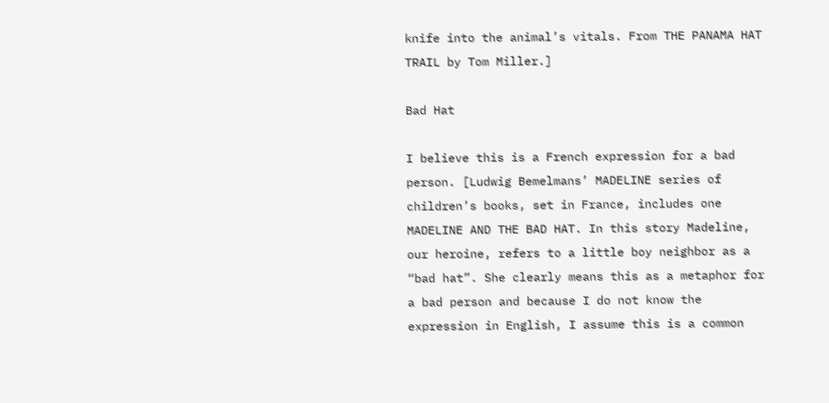knife into the animal’s vitals. From THE PANAMA HAT TRAIL by Tom Miller.]

Bad Hat

I believe this is a French expression for a bad person. [Ludwig Bemelmans’ MADELINE series of children’s books, set in France, includes one MADELINE AND THE BAD HAT. In this story Madeline, our heroine, refers to a little boy neighbor as a “bad hat”. She clearly means this as a metaphor for a bad person and because I do not know the expression in English, I assume this is a common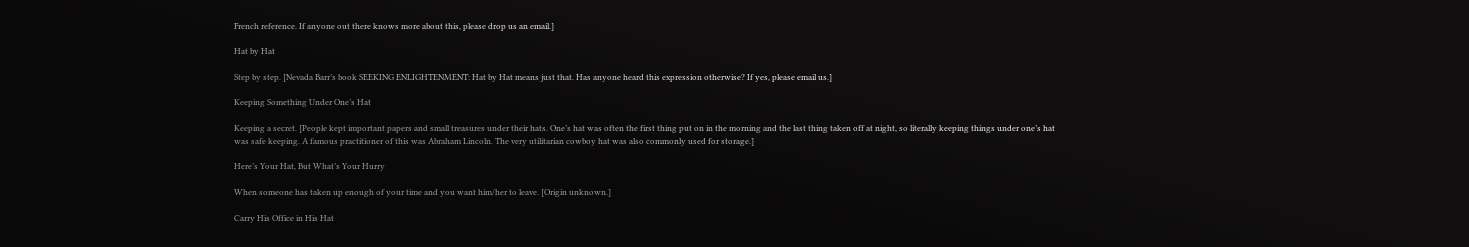French reference. If anyone out there knows more about this, please drop us an email.]

Hat by Hat

Step by step. [Nevada Barr’s book SEEKING ENLIGHTENMENT: Hat by Hat means just that. Has anyone heard this expression otherwise? If yes, please email us.]

Keeping Something Under One’s Hat

Keeping a secret. [People kept important papers and small treasures under their hats. One’s hat was often the first thing put on in the morning and the last thing taken off at night, so literally keeping things under one’s hat was safe keeping. A famous practitioner of this was Abraham Lincoln. The very utilitarian cowboy hat was also commonly used for storage.]

Here’s Your Hat, But What’s Your Hurry

When someone has taken up enough of your time and you want him/her to leave. [Origin unknown.]

Carry His Office in His Hat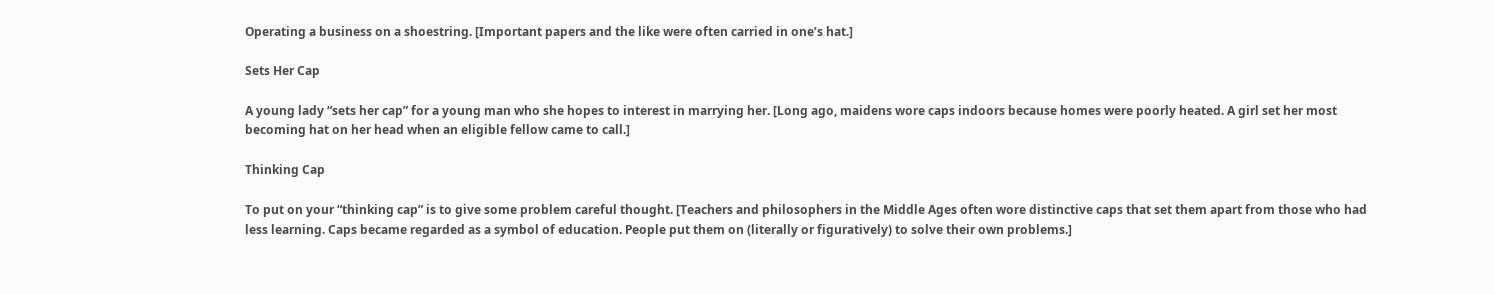Operating a business on a shoestring. [Important papers and the like were often carried in one’s hat.]

Sets Her Cap

A young lady “sets her cap” for a young man who she hopes to interest in marrying her. [Long ago, maidens wore caps indoors because homes were poorly heated. A girl set her most becoming hat on her head when an eligible fellow came to call.]

Thinking Cap

To put on your “thinking cap” is to give some problem careful thought. [Teachers and philosophers in the Middle Ages often wore distinctive caps that set them apart from those who had less learning. Caps became regarded as a symbol of education. People put them on (literally or figuratively) to solve their own problems.]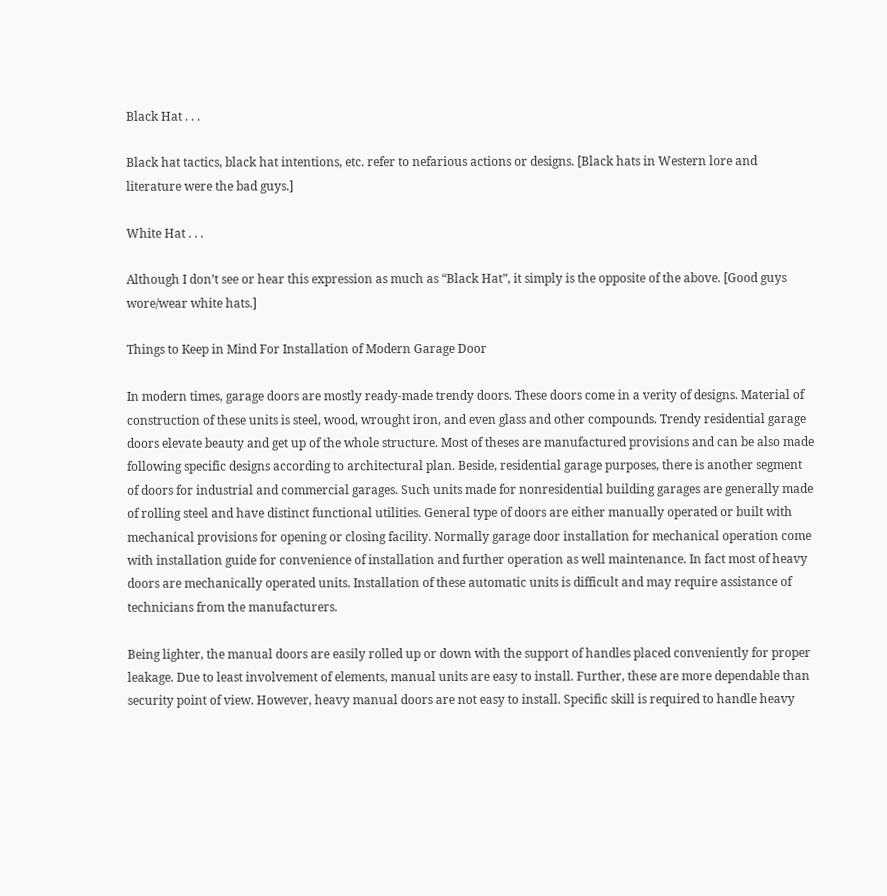Black Hat . . .

Black hat tactics, black hat intentions, etc. refer to nefarious actions or designs. [Black hats in Western lore and literature were the bad guys.]

White Hat . . .

Although I don’t see or hear this expression as much as “Black Hat”, it simply is the opposite of the above. [Good guys wore/wear white hats.]

Things to Keep in Mind For Installation of Modern Garage Door

In modern times, garage doors are mostly ready-made trendy doors. These doors come in a verity of designs. Material of construction of these units is steel, wood, wrought iron, and even glass and other compounds. Trendy residential garage doors elevate beauty and get up of the whole structure. Most of theses are manufactured provisions and can be also made following specific designs according to architectural plan. Beside, residential garage purposes, there is another segment of doors for industrial and commercial garages. Such units made for nonresidential building garages are generally made of rolling steel and have distinct functional utilities. General type of doors are either manually operated or built with mechanical provisions for opening or closing facility. Normally garage door installation for mechanical operation come with installation guide for convenience of installation and further operation as well maintenance. In fact most of heavy doors are mechanically operated units. Installation of these automatic units is difficult and may require assistance of technicians from the manufacturers.

Being lighter, the manual doors are easily rolled up or down with the support of handles placed conveniently for proper leakage. Due to least involvement of elements, manual units are easy to install. Further, these are more dependable than security point of view. However, heavy manual doors are not easy to install. Specific skill is required to handle heavy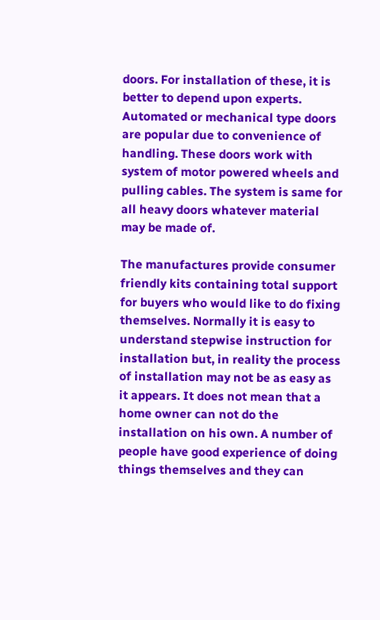doors. For installation of these, it is better to depend upon experts. Automated or mechanical type doors are popular due to convenience of handling. These doors work with system of motor powered wheels and pulling cables. The system is same for all heavy doors whatever material may be made of.

The manufactures provide consumer friendly kits containing total support for buyers who would like to do fixing themselves. Normally it is easy to understand stepwise instruction for installation but, in reality the process of installation may not be as easy as it appears. It does not mean that a home owner can not do the installation on his own. A number of people have good experience of doing things themselves and they can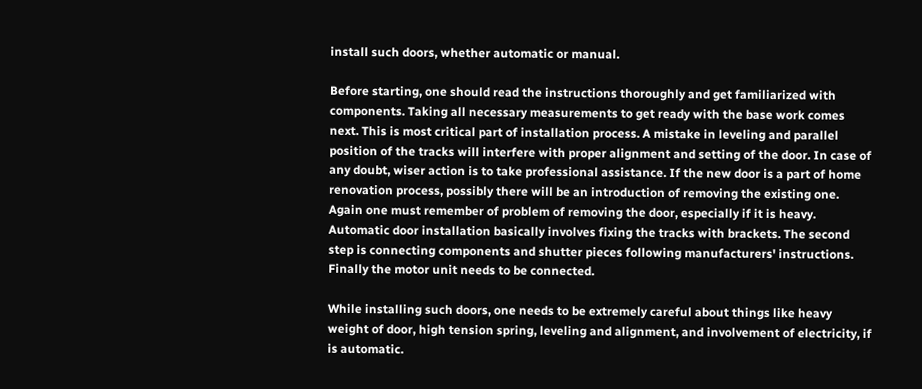install such doors, whether automatic or manual.

Before starting, one should read the instructions thoroughly and get familiarized with components. Taking all necessary measurements to get ready with the base work comes next. This is most critical part of installation process. A mistake in leveling and parallel position of the tracks will interfere with proper alignment and setting of the door. In case of any doubt, wiser action is to take professional assistance. If the new door is a part of home renovation process, possibly there will be an introduction of removing the existing one. Again one must remember of problem of removing the door, especially if it is heavy. Automatic door installation basically involves fixing the tracks with brackets. The second step is connecting components and shutter pieces following manufacturers' instructions. Finally the motor unit needs to be connected.

While installing such doors, one needs to be extremely careful about things like heavy weight of door, high tension spring, leveling and alignment, and involvement of electricity, if is automatic.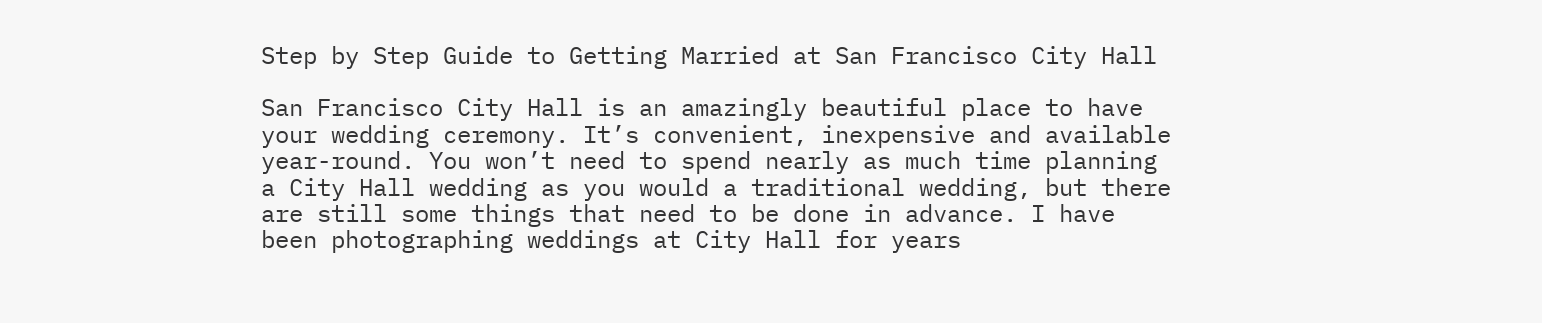Step by Step Guide to Getting Married at San Francisco City Hall

San Francisco City Hall is an amazingly beautiful place to have your wedding ceremony. It’s convenient, inexpensive and available year-round. You won’t need to spend nearly as much time planning a City Hall wedding as you would a traditional wedding, but there are still some things that need to be done in advance. I have been photographing weddings at City Hall for years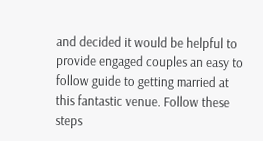and decided it would be helpful to provide engaged couples an easy to follow guide to getting married at this fantastic venue. Follow these steps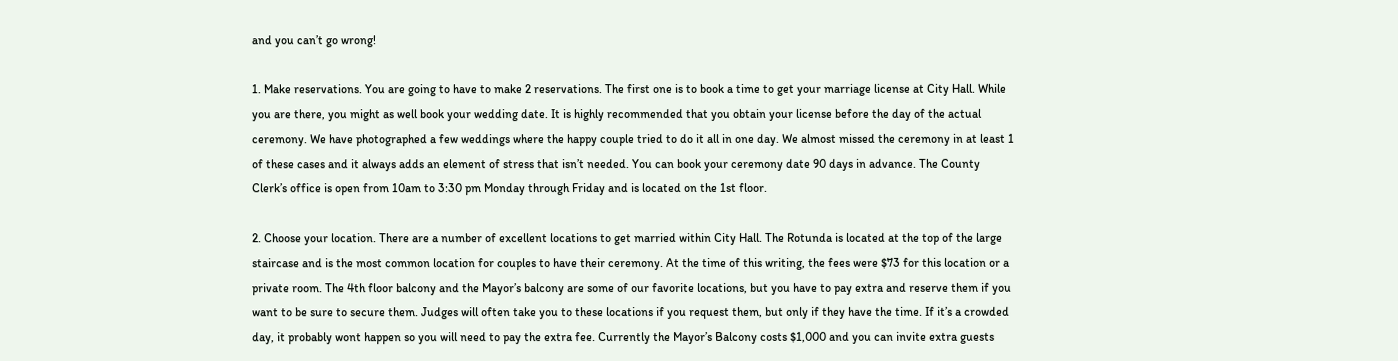and you can’t go wrong!

1. Make reservations. You are going to have to make 2 reservations. The first one is to book a time to get your marriage license at City Hall. While you are there, you might as well book your wedding date. It is highly recommended that you obtain your license before the day of the actual ceremony. We have photographed a few weddings where the happy couple tried to do it all in one day. We almost missed the ceremony in at least 1 of these cases and it always adds an element of stress that isn’t needed. You can book your ceremony date 90 days in advance. The County Clerk’s office is open from 10am to 3:30 pm Monday through Friday and is located on the 1st floor.

2. Choose your location. There are a number of excellent locations to get married within City Hall. The Rotunda is located at the top of the large staircase and is the most common location for couples to have their ceremony. At the time of this writing, the fees were $73 for this location or a private room. The 4th floor balcony and the Mayor’s balcony are some of our favorite locations, but you have to pay extra and reserve them if you want to be sure to secure them. Judges will often take you to these locations if you request them, but only if they have the time. If it’s a crowded day, it probably wont happen so you will need to pay the extra fee. Currently the Mayor’s Balcony costs $1,000 and you can invite extra guests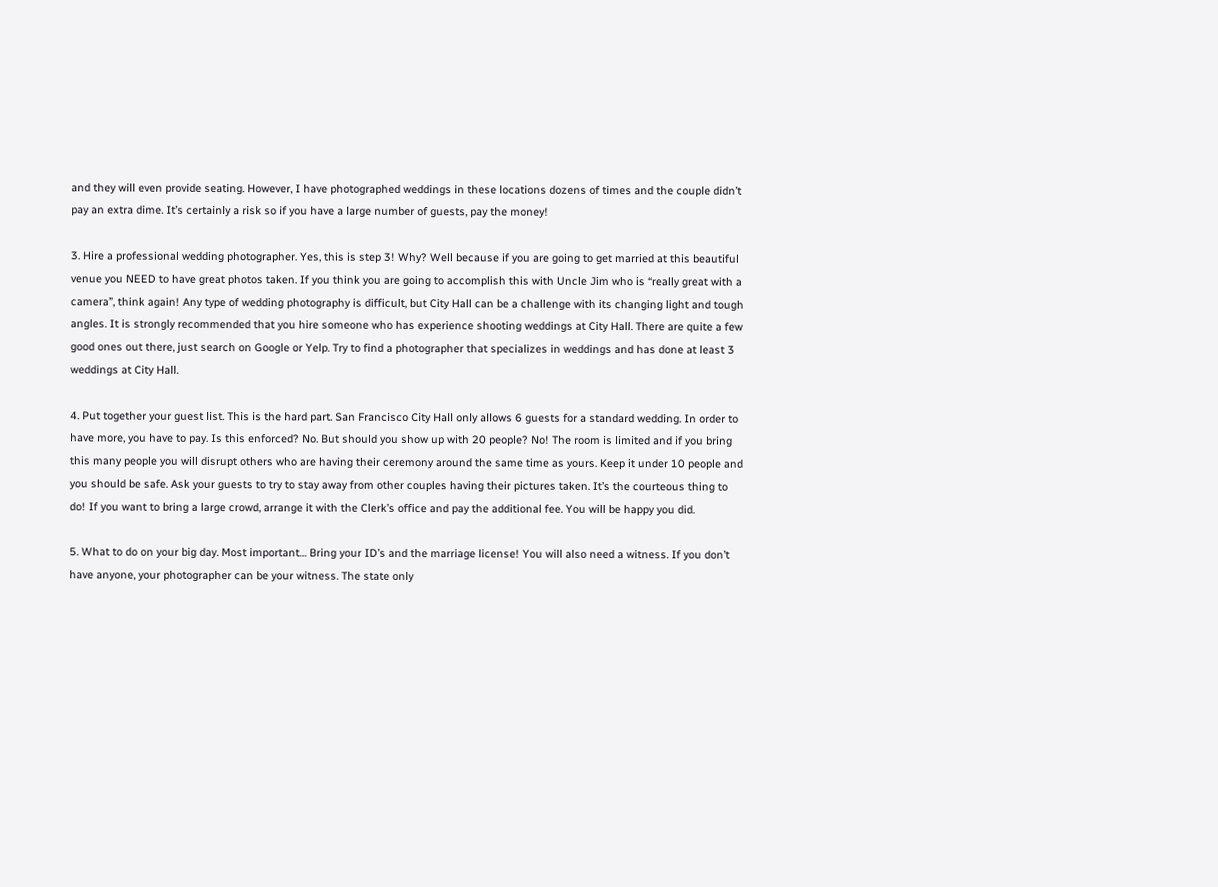and they will even provide seating. However, I have photographed weddings in these locations dozens of times and the couple didn’t pay an extra dime. It’s certainly a risk so if you have a large number of guests, pay the money!

3. Hire a professional wedding photographer. Yes, this is step 3! Why? Well because if you are going to get married at this beautiful venue you NEED to have great photos taken. If you think you are going to accomplish this with Uncle Jim who is “really great with a camera”, think again! Any type of wedding photography is difficult, but City Hall can be a challenge with its changing light and tough angles. It is strongly recommended that you hire someone who has experience shooting weddings at City Hall. There are quite a few good ones out there, just search on Google or Yelp. Try to find a photographer that specializes in weddings and has done at least 3 weddings at City Hall.

4. Put together your guest list. This is the hard part. San Francisco City Hall only allows 6 guests for a standard wedding. In order to have more, you have to pay. Is this enforced? No. But should you show up with 20 people? No! The room is limited and if you bring this many people you will disrupt others who are having their ceremony around the same time as yours. Keep it under 10 people and you should be safe. Ask your guests to try to stay away from other couples having their pictures taken. It’s the courteous thing to do! If you want to bring a large crowd, arrange it with the Clerk’s office and pay the additional fee. You will be happy you did.

5. What to do on your big day. Most important… Bring your ID’s and the marriage license! You will also need a witness. If you don’t have anyone, your photographer can be your witness. The state only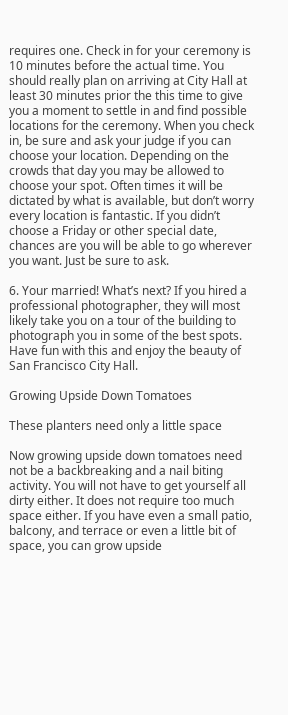requires one. Check in for your ceremony is 10 minutes before the actual time. You should really plan on arriving at City Hall at least 30 minutes prior the this time to give you a moment to settle in and find possible locations for the ceremony. When you check in, be sure and ask your judge if you can choose your location. Depending on the crowds that day you may be allowed to choose your spot. Often times it will be dictated by what is available, but don’t worry every location is fantastic. If you didn’t choose a Friday or other special date, chances are you will be able to go wherever you want. Just be sure to ask.

6. Your married! What’s next? If you hired a professional photographer, they will most likely take you on a tour of the building to photograph you in some of the best spots. Have fun with this and enjoy the beauty of San Francisco City Hall.

Growing Upside Down Tomatoes

These planters need only a little space

Now growing upside down tomatoes need not be a backbreaking and a nail biting activity. You will not have to get yourself all dirty either. It does not require too much space either. If you have even a small patio, balcony, and terrace or even a little bit of space, you can grow upside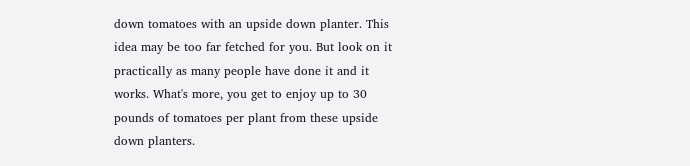down tomatoes with an upside down planter. This idea may be too far fetched for you. But look on it practically as many people have done it and it works. What's more, you get to enjoy up to 30 pounds of tomatoes per plant from these upside down planters.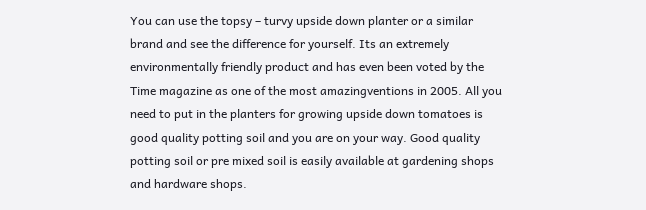You can use the topsy – turvy upside down planter or a similar brand and see the difference for yourself. Its an extremely environmentally friendly product and has even been voted by the Time magazine as one of the most amazingventions in 2005. All you need to put in the planters for growing upside down tomatoes is good quality potting soil and you are on your way. Good quality potting soil or pre mixed soil is easily available at gardening shops and hardware shops.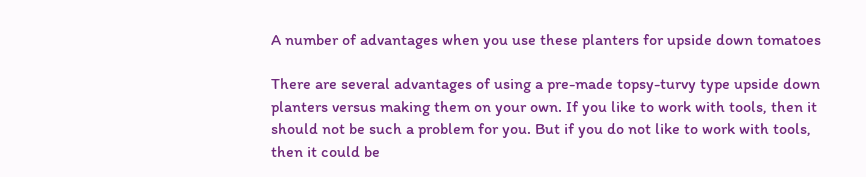A number of advantages when you use these planters for upside down tomatoes

There are several advantages of using a pre-made topsy-turvy type upside down planters versus making them on your own. If you like to work with tools, then it should not be such a problem for you. But if you do not like to work with tools, then it could be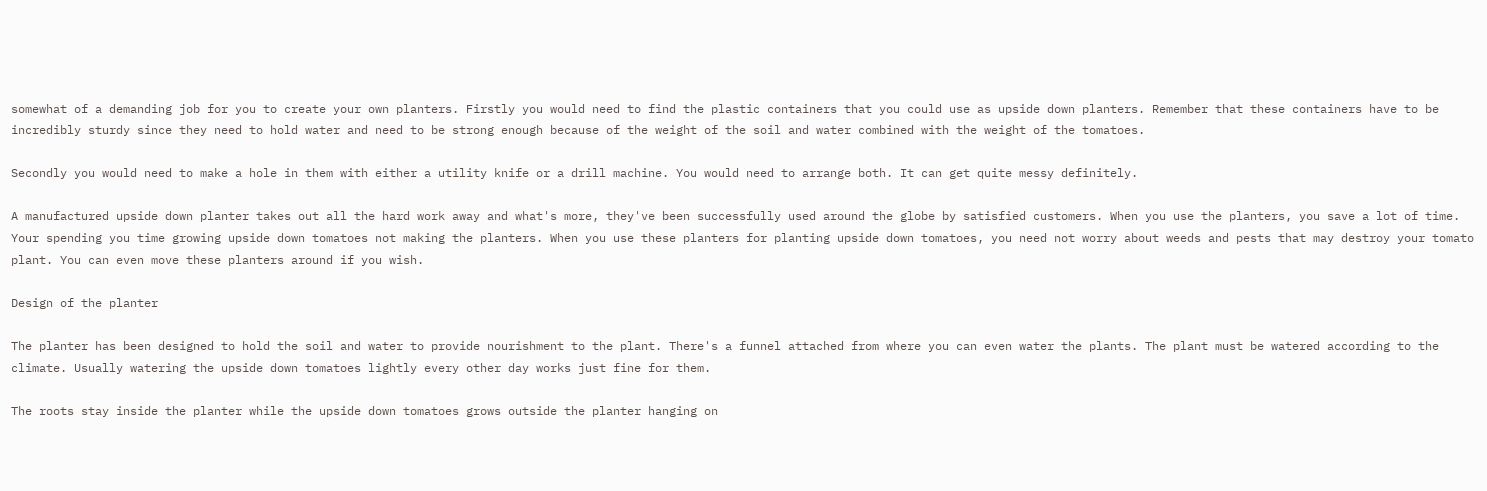somewhat of a demanding job for you to create your own planters. Firstly you would need to find the plastic containers that you could use as upside down planters. Remember that these containers have to be incredibly sturdy since they need to hold water and need to be strong enough because of the weight of the soil and water combined with the weight of the tomatoes.

Secondly you would need to make a hole in them with either a utility knife or a drill machine. You would need to arrange both. It can get quite messy definitely.

A manufactured upside down planter takes out all the hard work away and what's more, they've been successfully used around the globe by satisfied customers. When you use the planters, you save a lot of time. Your spending you time growing upside down tomatoes not making the planters. When you use these planters for planting upside down tomatoes, you need not worry about weeds and pests that may destroy your tomato plant. You can even move these planters around if you wish.

Design of the planter

The planter has been designed to hold the soil and water to provide nourishment to the plant. There's a funnel attached from where you can even water the plants. The plant must be watered according to the climate. Usually watering the upside down tomatoes lightly every other day works just fine for them.

The roots stay inside the planter while the upside down tomatoes grows outside the planter hanging on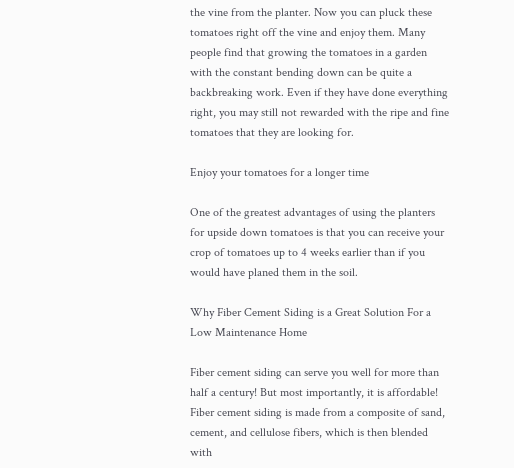the vine from the planter. Now you can pluck these tomatoes right off the vine and enjoy them. Many people find that growing the tomatoes in a garden with the constant bending down can be quite a backbreaking work. Even if they have done everything right, you may still not rewarded with the ripe and fine tomatoes that they are looking for.

Enjoy your tomatoes for a longer time

One of the greatest advantages of using the planters for upside down tomatoes is that you can receive your crop of tomatoes up to 4 weeks earlier than if you would have planed them in the soil.

Why Fiber Cement Siding is a Great Solution For a Low Maintenance Home

Fiber cement siding can serve you well for more than half a century! But most importantly, it is affordable! Fiber cement siding is made from a composite of sand, cement, and cellulose fibers, which is then blended with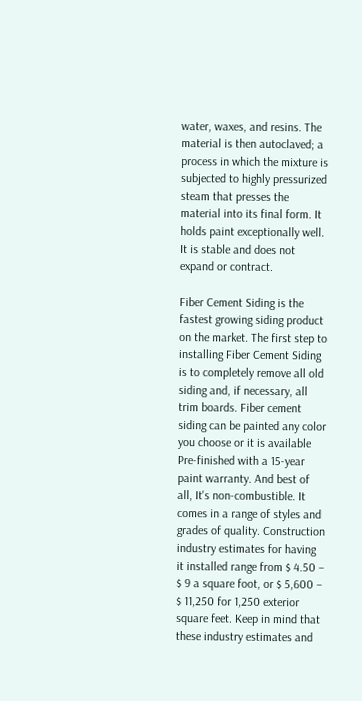water, waxes, and resins. The material is then autoclaved; a process in which the mixture is subjected to highly pressurized steam that presses the material into its final form. It holds paint exceptionally well. It is stable and does not expand or contract.

Fiber Cement Siding is the fastest growing siding product on the market. The first step to installing Fiber Cement Siding is to completely remove all old siding and, if necessary, all trim boards. Fiber cement siding can be painted any color you choose or it is available Pre-finished with a 15-year paint warranty. And best of all, It's non-combustible. It comes in a range of styles and grades of quality. Construction industry estimates for having it installed range from $ 4.50 – $ 9 a square foot, or $ 5,600 – $ 11,250 for 1,250 exterior square feet. Keep in mind that these industry estimates and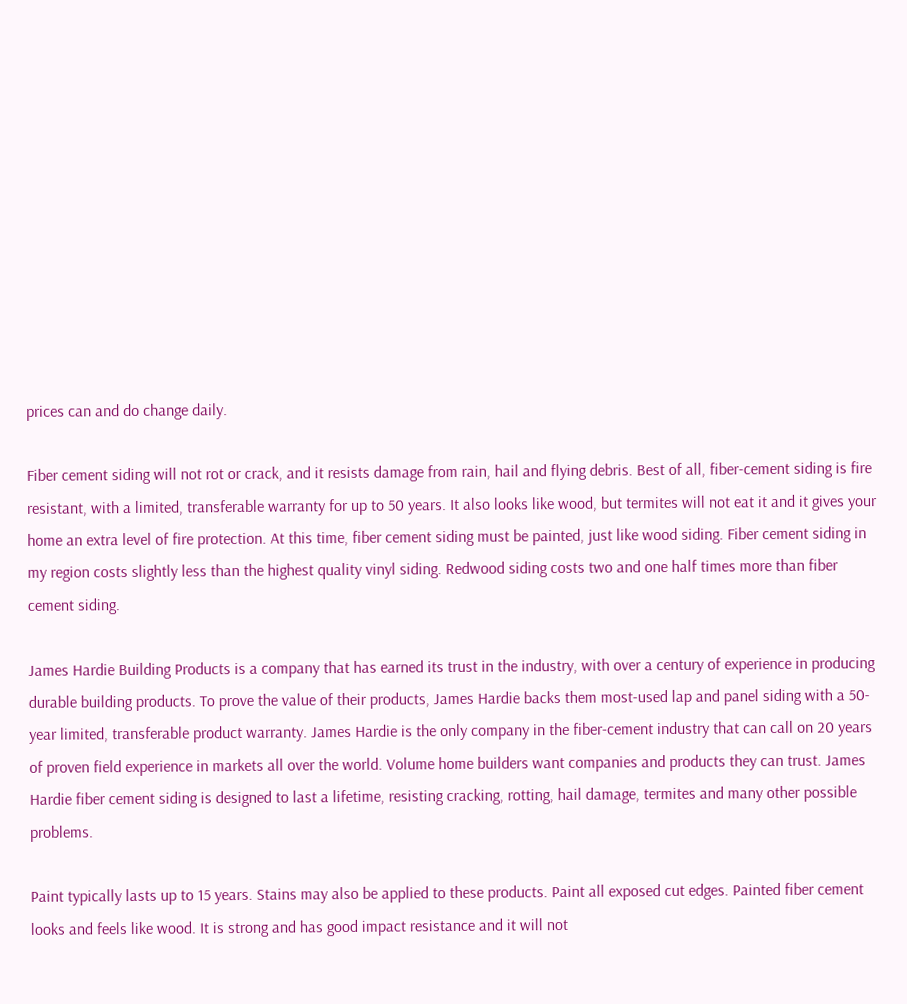prices can and do change daily.

Fiber cement siding will not rot or crack, and it resists damage from rain, hail and flying debris. Best of all, fiber-cement siding is fire resistant, with a limited, transferable warranty for up to 50 years. It also looks like wood, but termites will not eat it and it gives your home an extra level of fire protection. At this time, fiber cement siding must be painted, just like wood siding. Fiber cement siding in my region costs slightly less than the highest quality vinyl siding. Redwood siding costs two and one half times more than fiber cement siding.

James Hardie Building Products is a company that has earned its trust in the industry, with over a century of experience in producing durable building products. To prove the value of their products, James Hardie backs them most-used lap and panel siding with a 50-year limited, transferable product warranty. James Hardie is the only company in the fiber-cement industry that can call on 20 years of proven field experience in markets all over the world. Volume home builders want companies and products they can trust. James Hardie fiber cement siding is designed to last a lifetime, resisting cracking, rotting, hail damage, termites and many other possible problems.

Paint typically lasts up to 15 years. Stains may also be applied to these products. Paint all exposed cut edges. Painted fiber cement looks and feels like wood. It is strong and has good impact resistance and it will not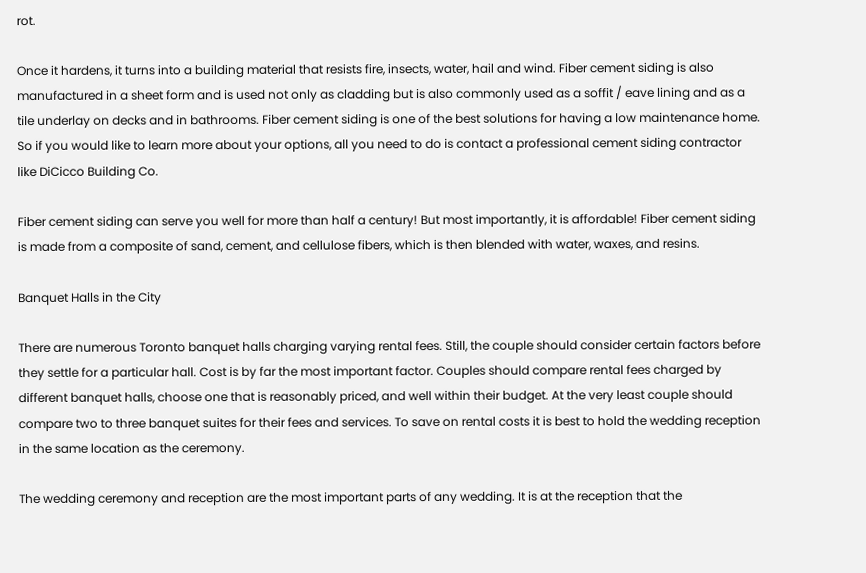rot.

Once it hardens, it turns into a building material that resists fire, insects, water, hail and wind. Fiber cement siding is also manufactured in a sheet form and is used not only as cladding but is also commonly used as a soffit / eave lining and as a tile underlay on decks and in bathrooms. Fiber cement siding is one of the best solutions for having a low maintenance home. So if you would like to learn more about your options, all you need to do is contact a professional cement siding contractor like DiCicco Building Co.

Fiber cement siding can serve you well for more than half a century! But most importantly, it is affordable! Fiber cement siding is made from a composite of sand, cement, and cellulose fibers, which is then blended with water, waxes, and resins.

Banquet Halls in the City

There are numerous Toronto banquet halls charging varying rental fees. Still, the couple should consider certain factors before they settle for a particular hall. Cost is by far the most important factor. Couples should compare rental fees charged by different banquet halls, choose one that is reasonably priced, and well within their budget. At the very least couple should compare two to three banquet suites for their fees and services. To save on rental costs it is best to hold the wedding reception in the same location as the ceremony.

The wedding ceremony and reception are the most important parts of any wedding. It is at the reception that the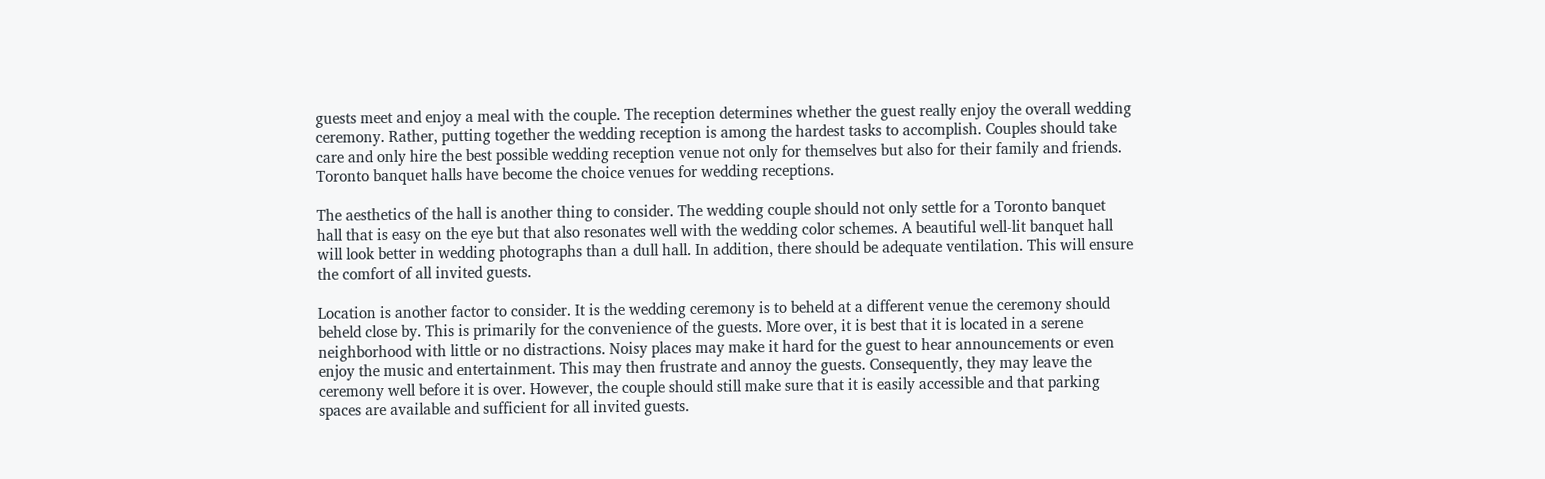guests meet and enjoy a meal with the couple. The reception determines whether the guest really enjoy the overall wedding ceremony. Rather, putting together the wedding reception is among the hardest tasks to accomplish. Couples should take care and only hire the best possible wedding reception venue not only for themselves but also for their family and friends. Toronto banquet halls have become the choice venues for wedding receptions.

The aesthetics of the hall is another thing to consider. The wedding couple should not only settle for a Toronto banquet hall that is easy on the eye but that also resonates well with the wedding color schemes. A beautiful well-lit banquet hall will look better in wedding photographs than a dull hall. In addition, there should be adequate ventilation. This will ensure the comfort of all invited guests.

Location is another factor to consider. It is the wedding ceremony is to beheld at a different venue the ceremony should beheld close by. This is primarily for the convenience of the guests. More over, it is best that it is located in a serene neighborhood with little or no distractions. Noisy places may make it hard for the guest to hear announcements or even enjoy the music and entertainment. This may then frustrate and annoy the guests. Consequently, they may leave the ceremony well before it is over. However, the couple should still make sure that it is easily accessible and that parking spaces are available and sufficient for all invited guests.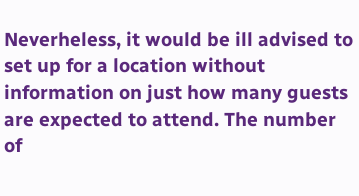Neverheless, it would be ill advised to set up for a location without information on just how many guests are expected to attend. The number of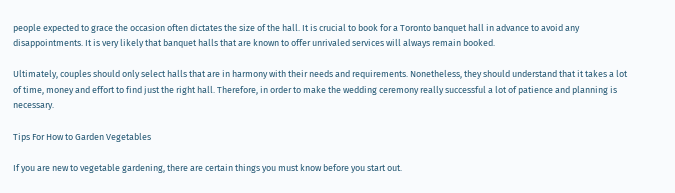people expected to grace the occasion often dictates the size of the hall. It is crucial to book for a Toronto banquet hall in advance to avoid any disappointments. It is very likely that banquet halls that are known to offer unrivaled services will always remain booked.

Ultimately, couples should only select halls that are in harmony with their needs and requirements. Nonetheless, they should understand that it takes a lot of time, money and effort to find just the right hall. Therefore, in order to make the wedding ceremony really successful a lot of patience and planning is necessary.

Tips For How to Garden Vegetables

If you are new to vegetable gardening, there are certain things you must know before you start out.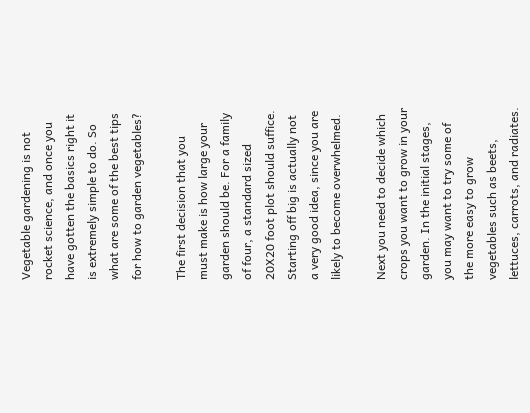Vegetable gardening is not rocket science, and once you have gotten the basics right it is extremely simple to do. So what are some of the best tips for how to garden vegetables?

The first decision that you must make is how large your garden should be. For a family of four, a standard sized 20X20 foot plot should suffice. Starting off big is actually not a very good idea, since you are likely to become overwhelmed.

Next you need to decide which crops you want to grow in your garden. In the initial stages, you may want to try some of the more easy to grow vegetables such as beets, lettuces, carrots, and radiates.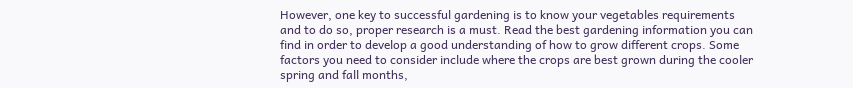However, one key to successful gardening is to know your vegetables requirements and to do so, proper research is a must. Read the best gardening information you can find in order to develop a good understanding of how to grow different crops. Some factors you need to consider include where the crops are best grown during the cooler spring and fall months,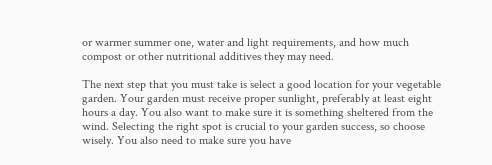or warmer summer one, water and light requirements, and how much compost or other nutritional additives they may need.

The next step that you must take is select a good location for your vegetable garden. Your garden must receive proper sunlight, preferably at least eight hours a day. You also want to make sure it is something sheltered from the wind. Selecting the right spot is crucial to your garden success, so choose wisely. You also need to make sure you have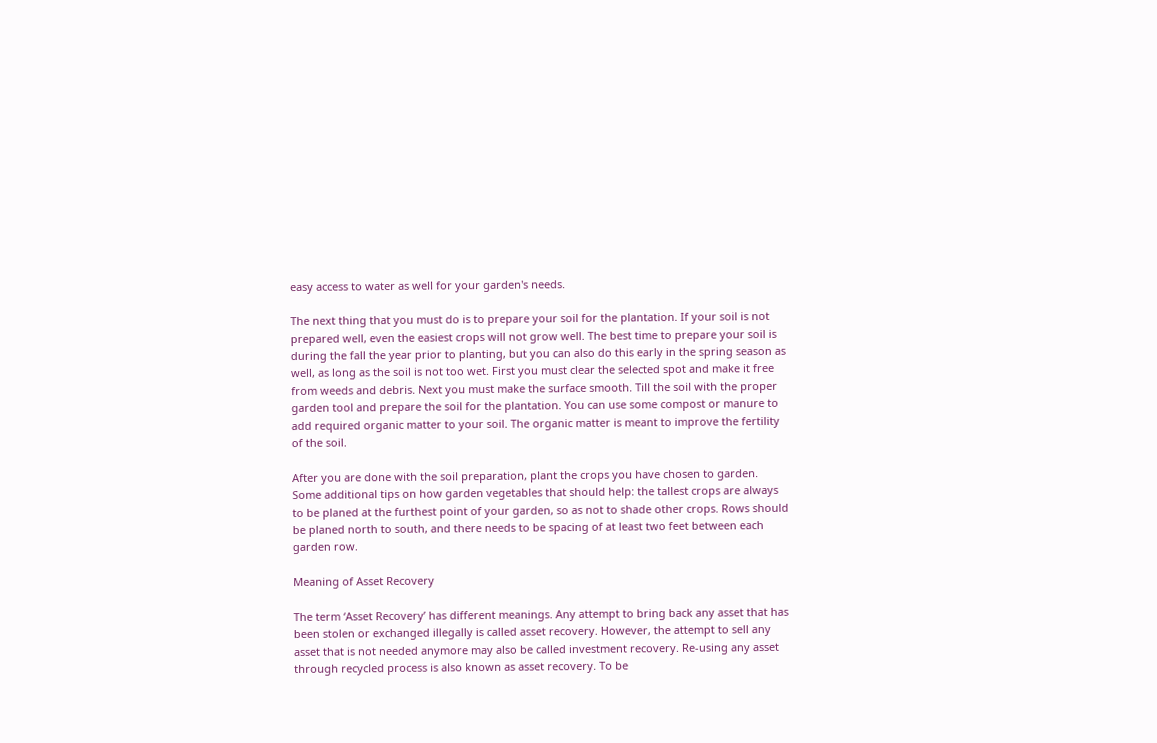easy access to water as well for your garden's needs.

The next thing that you must do is to prepare your soil for the plantation. If your soil is not prepared well, even the easiest crops will not grow well. The best time to prepare your soil is during the fall the year prior to planting, but you can also do this early in the spring season as well, as long as the soil is not too wet. First you must clear the selected spot and make it free from weeds and debris. Next you must make the surface smooth. Till the soil with the proper garden tool and prepare the soil for the plantation. You can use some compost or manure to add required organic matter to your soil. The organic matter is meant to improve the fertility of the soil.

After you are done with the soil preparation, plant the crops you have chosen to garden. Some additional tips on how garden vegetables that should help: the tallest crops are always to be planed at the furthest point of your garden, so as not to shade other crops. Rows should be planed north to south, and there needs to be spacing of at least two feet between each garden row.

Meaning of Asset Recovery

The term ‘Asset Recovery’ has different meanings. Any attempt to bring back any asset that has been stolen or exchanged illegally is called asset recovery. However, the attempt to sell any asset that is not needed anymore may also be called investment recovery. Re-using any asset through recycled process is also known as asset recovery. To be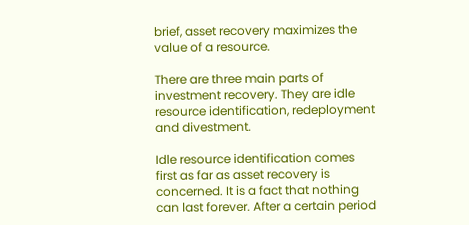brief, asset recovery maximizes the value of a resource.

There are three main parts of investment recovery. They are idle resource identification, redeployment and divestment.

Idle resource identification comes first as far as asset recovery is concerned. It is a fact that nothing can last forever. After a certain period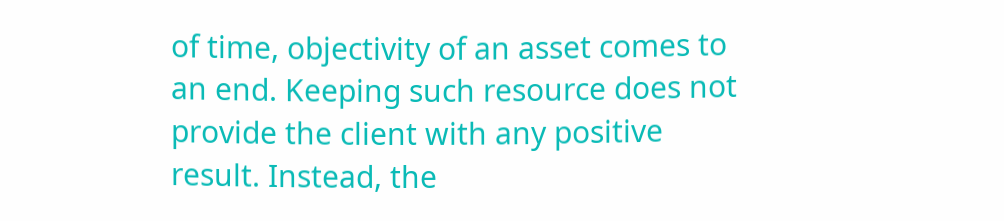of time, objectivity of an asset comes to an end. Keeping such resource does not provide the client with any positive result. Instead, the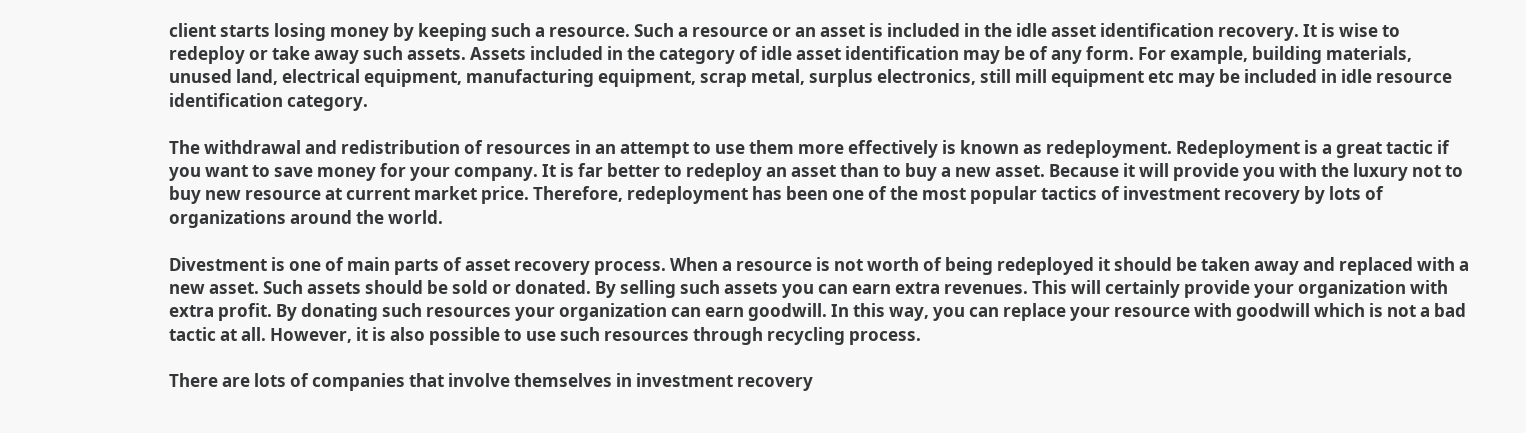client starts losing money by keeping such a resource. Such a resource or an asset is included in the idle asset identification recovery. It is wise to redeploy or take away such assets. Assets included in the category of idle asset identification may be of any form. For example, building materials, unused land, electrical equipment, manufacturing equipment, scrap metal, surplus electronics, still mill equipment etc may be included in idle resource identification category.

The withdrawal and redistribution of resources in an attempt to use them more effectively is known as redeployment. Redeployment is a great tactic if you want to save money for your company. It is far better to redeploy an asset than to buy a new asset. Because it will provide you with the luxury not to buy new resource at current market price. Therefore, redeployment has been one of the most popular tactics of investment recovery by lots of organizations around the world.

Divestment is one of main parts of asset recovery process. When a resource is not worth of being redeployed it should be taken away and replaced with a new asset. Such assets should be sold or donated. By selling such assets you can earn extra revenues. This will certainly provide your organization with extra profit. By donating such resources your organization can earn goodwill. In this way, you can replace your resource with goodwill which is not a bad tactic at all. However, it is also possible to use such resources through recycling process.

There are lots of companies that involve themselves in investment recovery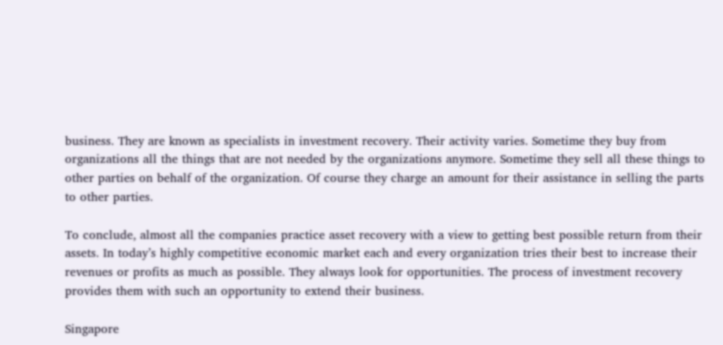business. They are known as specialists in investment recovery. Their activity varies. Sometime they buy from organizations all the things that are not needed by the organizations anymore. Sometime they sell all these things to other parties on behalf of the organization. Of course they charge an amount for their assistance in selling the parts to other parties.

To conclude, almost all the companies practice asset recovery with a view to getting best possible return from their assets. In today’s highly competitive economic market each and every organization tries their best to increase their revenues or profits as much as possible. They always look for opportunities. The process of investment recovery provides them with such an opportunity to extend their business.

Singapore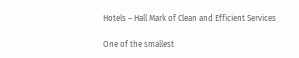Hotels – Hall Mark of Clean and Efficient Services

One of the smallest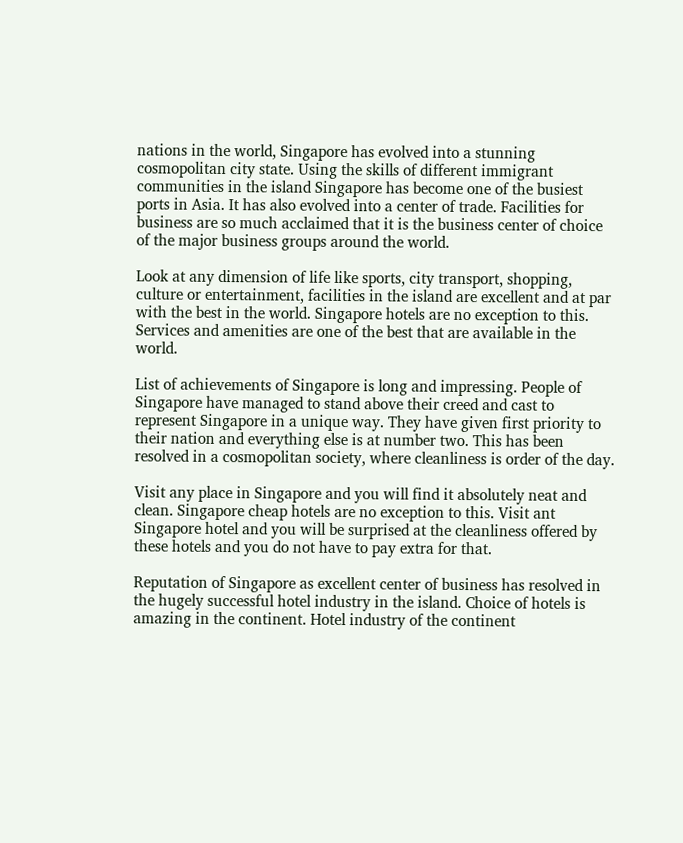nations in the world, Singapore has evolved into a stunning cosmopolitan city state. Using the skills of different immigrant communities in the island Singapore has become one of the busiest ports in Asia. It has also evolved into a center of trade. Facilities for business are so much acclaimed that it is the business center of choice of the major business groups around the world.

Look at any dimension of life like sports, city transport, shopping, culture or entertainment, facilities in the island are excellent and at par with the best in the world. Singapore hotels are no exception to this. Services and amenities are one of the best that are available in the world.

List of achievements of Singapore is long and impressing. People of Singapore have managed to stand above their creed and cast to represent Singapore in a unique way. They have given first priority to their nation and everything else is at number two. This has been resolved in a cosmopolitan society, where cleanliness is order of the day.

Visit any place in Singapore and you will find it absolutely neat and clean. Singapore cheap hotels are no exception to this. Visit ant Singapore hotel and you will be surprised at the cleanliness offered by these hotels and you do not have to pay extra for that.

Reputation of Singapore as excellent center of business has resolved in the hugely successful hotel industry in the island. Choice of hotels is amazing in the continent. Hotel industry of the continent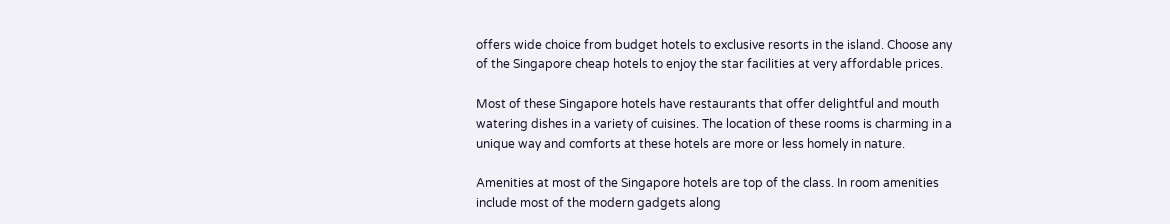offers wide choice from budget hotels to exclusive resorts in the island. Choose any of the Singapore cheap hotels to enjoy the star facilities at very affordable prices.

Most of these Singapore hotels have restaurants that offer delightful and mouth watering dishes in a variety of cuisines. The location of these rooms is charming in a unique way and comforts at these hotels are more or less homely in nature.

Amenities at most of the Singapore hotels are top of the class. In room amenities include most of the modern gadgets along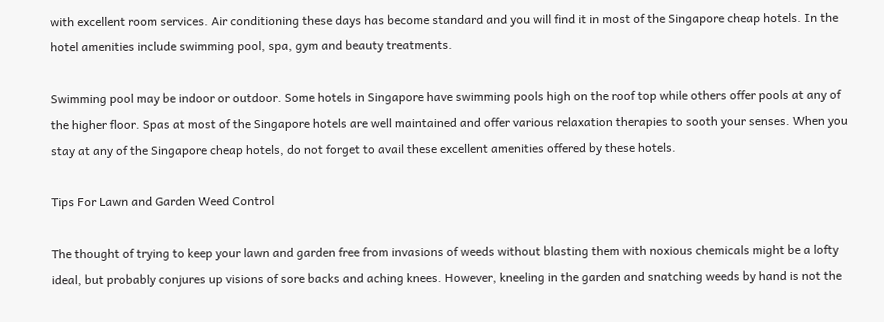with excellent room services. Air conditioning these days has become standard and you will find it in most of the Singapore cheap hotels. In the hotel amenities include swimming pool, spa, gym and beauty treatments.

Swimming pool may be indoor or outdoor. Some hotels in Singapore have swimming pools high on the roof top while others offer pools at any of the higher floor. Spas at most of the Singapore hotels are well maintained and offer various relaxation therapies to sooth your senses. When you stay at any of the Singapore cheap hotels, do not forget to avail these excellent amenities offered by these hotels.

Tips For Lawn and Garden Weed Control

The thought of trying to keep your lawn and garden free from invasions of weeds without blasting them with noxious chemicals might be a lofty ideal, but probably conjures up visions of sore backs and aching knees. However, kneeling in the garden and snatching weeds by hand is not the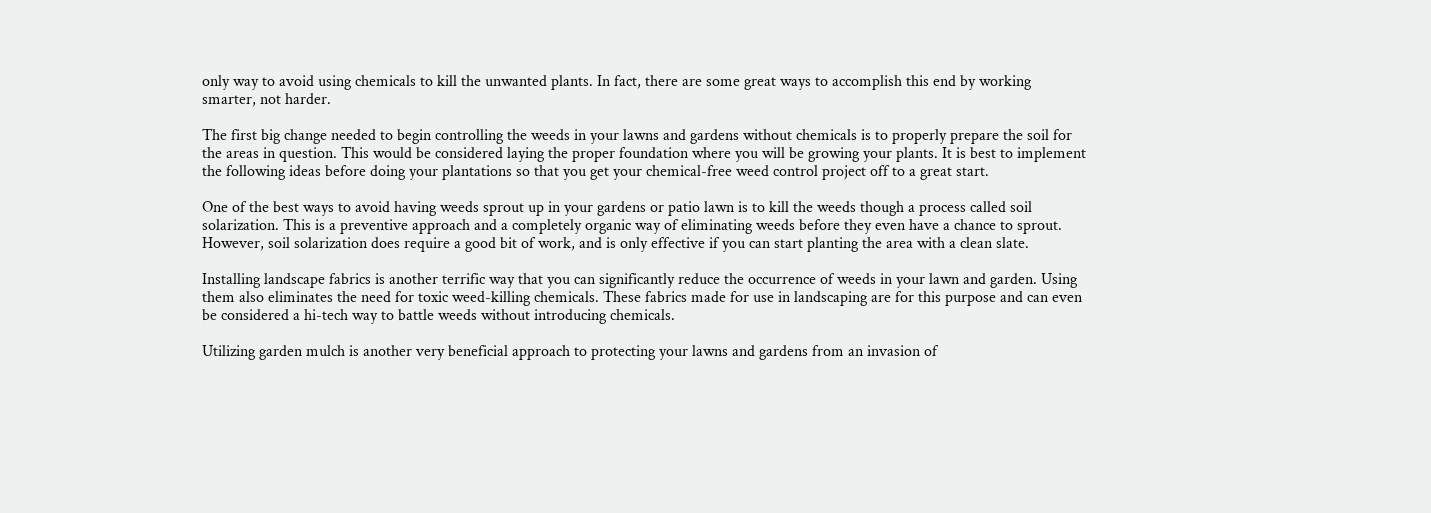only way to avoid using chemicals to kill the unwanted plants. In fact, there are some great ways to accomplish this end by working smarter, not harder.

The first big change needed to begin controlling the weeds in your lawns and gardens without chemicals is to properly prepare the soil for the areas in question. This would be considered laying the proper foundation where you will be growing your plants. It is best to implement the following ideas before doing your plantations so that you get your chemical-free weed control project off to a great start.

One of the best ways to avoid having weeds sprout up in your gardens or patio lawn is to kill the weeds though a process called soil solarization. This is a preventive approach and a completely organic way of eliminating weeds before they even have a chance to sprout. However, soil solarization does require a good bit of work, and is only effective if you can start planting the area with a clean slate.

Installing landscape fabrics is another terrific way that you can significantly reduce the occurrence of weeds in your lawn and garden. Using them also eliminates the need for toxic weed-killing chemicals. These fabrics made for use in landscaping are for this purpose and can even be considered a hi-tech way to battle weeds without introducing chemicals.

Utilizing garden mulch is another very beneficial approach to protecting your lawns and gardens from an invasion of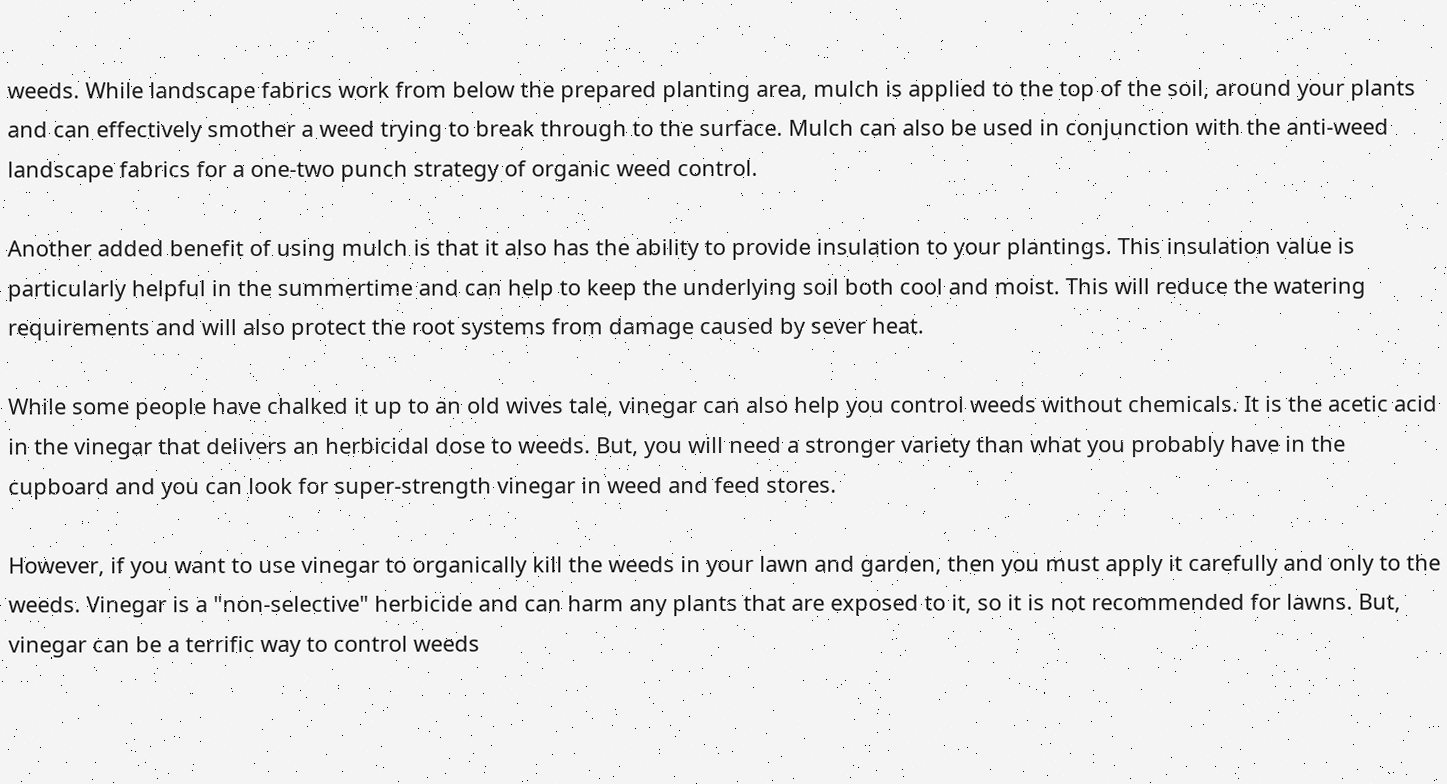weeds. While landscape fabrics work from below the prepared planting area, mulch is applied to the top of the soil, around your plants and can effectively smother a weed trying to break through to the surface. Mulch can also be used in conjunction with the anti-weed landscape fabrics for a one-two punch strategy of organic weed control.

Another added benefit of using mulch is that it also has the ability to provide insulation to your plantings. This insulation value is particularly helpful in the summertime and can help to keep the underlying soil both cool and moist. This will reduce the watering requirements and will also protect the root systems from damage caused by sever heat.

While some people have chalked it up to an old wives tale, vinegar can also help you control weeds without chemicals. It is the acetic acid in the vinegar that delivers an herbicidal dose to weeds. But, you will need a stronger variety than what you probably have in the cupboard and you can look for super-strength vinegar in weed and feed stores.

However, if you want to use vinegar to organically kill the weeds in your lawn and garden, then you must apply it carefully and only to the weeds. Vinegar is a "non-selective" herbicide and can harm any plants that are exposed to it, so it is not recommended for lawns. But, vinegar can be a terrific way to control weeds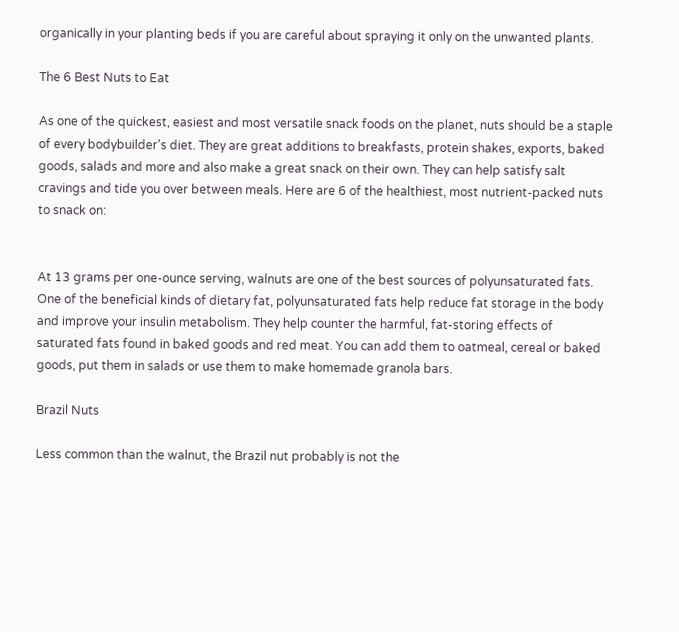organically in your planting beds if you are careful about spraying it only on the unwanted plants.

The 6 Best Nuts to Eat

As one of the quickest, easiest and most versatile snack foods on the planet, nuts should be a staple of every bodybuilder's diet. They are great additions to breakfasts, protein shakes, exports, baked goods, salads and more and also make a great snack on their own. They can help satisfy salt cravings and tide you over between meals. Here are 6 of the healthiest, most nutrient-packed nuts to snack on:


At 13 grams per one-ounce serving, walnuts are one of the best sources of polyunsaturated fats. One of the beneficial kinds of dietary fat, polyunsaturated fats help reduce fat storage in the body and improve your insulin metabolism. They help counter the harmful, fat-storing effects of saturated fats found in baked goods and red meat. You can add them to oatmeal, cereal or baked goods, put them in salads or use them to make homemade granola bars.

Brazil Nuts

Less common than the walnut, the Brazil nut probably is not the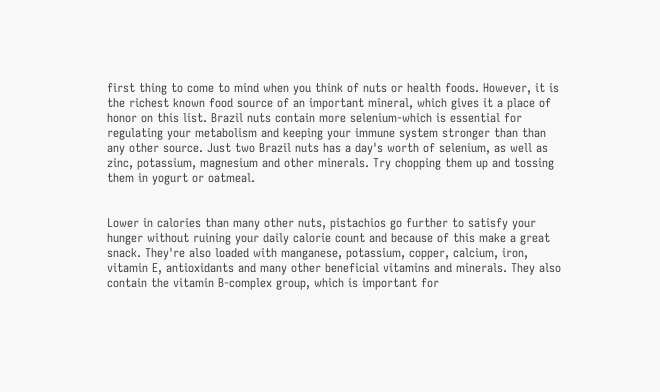first thing to come to mind when you think of nuts or health foods. However, it is the richest known food source of an important mineral, which gives it a place of honor on this list. Brazil nuts contain more selenium-which is essential for regulating your metabolism and keeping your immune system stronger than than any other source. Just two Brazil nuts has a day's worth of selenium, as well as zinc, potassium, magnesium and other minerals. Try chopping them up and tossing them in yogurt or oatmeal.


Lower in calories than many other nuts, pistachios go further to satisfy your hunger without ruining your daily calorie count and because of this make a great snack. They're also loaded with manganese, potassium, copper, calcium, iron, vitamin E, antioxidants and many other beneficial vitamins and minerals. They also contain the vitamin B-complex group, which is important for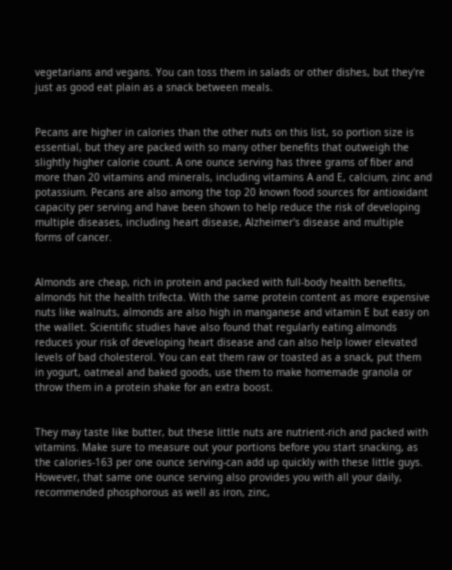vegetarians and vegans. You can toss them in salads or other dishes, but they're just as good eat plain as a snack between meals.


Pecans are higher in calories than the other nuts on this list, so portion size is essential, but they are packed with so many other benefits that outweigh the slightly higher calorie count. A one ounce serving has three grams of fiber and more than 20 vitamins and minerals, including vitamins A and E, calcium, zinc and potassium. Pecans are also among the top 20 known food sources for antioxidant capacity per serving and have been shown to help reduce the risk of developing multiple diseases, including heart disease, Alzheimer's disease and multiple forms of cancer.


Almonds are cheap, rich in protein and packed with full-body health benefits, almonds hit the health trifecta. With the same protein content as more expensive nuts like walnuts, almonds are also high in manganese and vitamin E but easy on the wallet. Scientific studies have also found that regularly eating almonds reduces your risk of developing heart disease and can also help lower elevated levels of bad cholesterol. You can eat them raw or toasted as a snack, put them in yogurt, oatmeal and baked goods, use them to make homemade granola or throw them in a protein shake for an extra boost.


They may taste like butter, but these little nuts are nutrient-rich and packed with vitamins. Make sure to measure out your portions before you start snacking, as the calories-163 per one ounce serving-can add up quickly with these little guys. However, that same one ounce serving also provides you with all your daily, recommended phosphorous as well as iron, zinc,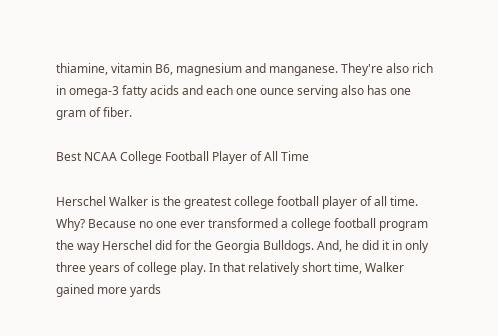thiamine, vitamin B6, magnesium and manganese. They're also rich in omega-3 fatty acids and each one ounce serving also has one gram of fiber.

Best NCAA College Football Player of All Time

Herschel Walker is the greatest college football player of all time. Why? Because no one ever transformed a college football program the way Herschel did for the Georgia Bulldogs. And, he did it in only three years of college play. In that relatively short time, Walker gained more yards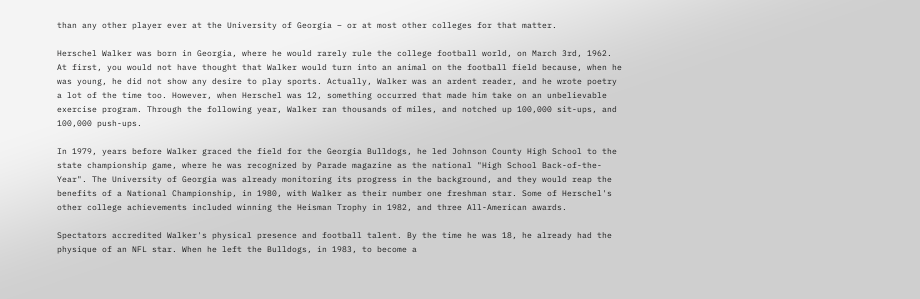than any other player ever at the University of Georgia – or at most other colleges for that matter.

Herschel Walker was born in Georgia, where he would rarely rule the college football world, on March 3rd, 1962. At first, you would not have thought that Walker would turn into an animal on the football field because, when he was young, he did not show any desire to play sports. Actually, Walker was an ardent reader, and he wrote poetry a lot of the time too. However, when Herschel was 12, something occurred that made him take on an unbelievable exercise program. Through the following year, Walker ran thousands of miles, and notched up 100,000 sit-ups, and 100,000 push-ups.

In 1979, years before Walker graced the field for the Georgia Bulldogs, he led Johnson County High School to the state championship game, where he was recognized by Parade magazine as the national "High School Back-of-the-Year". The University of Georgia was already monitoring its progress in the background, and they would reap the benefits of a National Championship, in 1980, with Walker as their number one freshman star. Some of Herschel's other college achievements included winning the Heisman Trophy in 1982, and three All-American awards.

Spectators accredited Walker's physical presence and football talent. By the time he was 18, he already had the physique of an NFL star. When he left the Bulldogs, in 1983, to become a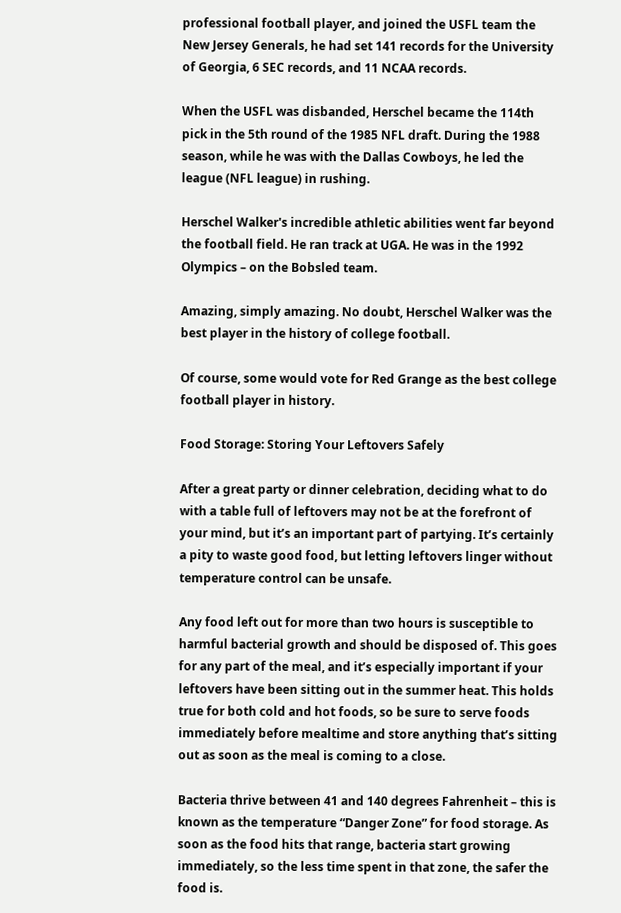professional football player, and joined the USFL team the New Jersey Generals, he had set 141 records for the University of Georgia, 6 SEC records, and 11 NCAA records.

When the USFL was disbanded, Herschel became the 114th pick in the 5th round of the 1985 NFL draft. During the 1988 season, while he was with the Dallas Cowboys, he led the league (NFL league) in rushing.

Herschel Walker's incredible athletic abilities went far beyond the football field. He ran track at UGA. He was in the 1992 Olympics – on the Bobsled team.

Amazing, simply amazing. No doubt, Herschel Walker was the best player in the history of college football.

Of course, some would vote for Red Grange as the best college football player in history.

Food Storage: Storing Your Leftovers Safely

After a great party or dinner celebration, deciding what to do with a table full of leftovers may not be at the forefront of your mind, but it’s an important part of partying. It’s certainly a pity to waste good food, but letting leftovers linger without temperature control can be unsafe.

Any food left out for more than two hours is susceptible to harmful bacterial growth and should be disposed of. This goes for any part of the meal, and it’s especially important if your leftovers have been sitting out in the summer heat. This holds true for both cold and hot foods, so be sure to serve foods immediately before mealtime and store anything that’s sitting out as soon as the meal is coming to a close.

Bacteria thrive between 41 and 140 degrees Fahrenheit – this is known as the temperature “Danger Zone” for food storage. As soon as the food hits that range, bacteria start growing immediately, so the less time spent in that zone, the safer the food is.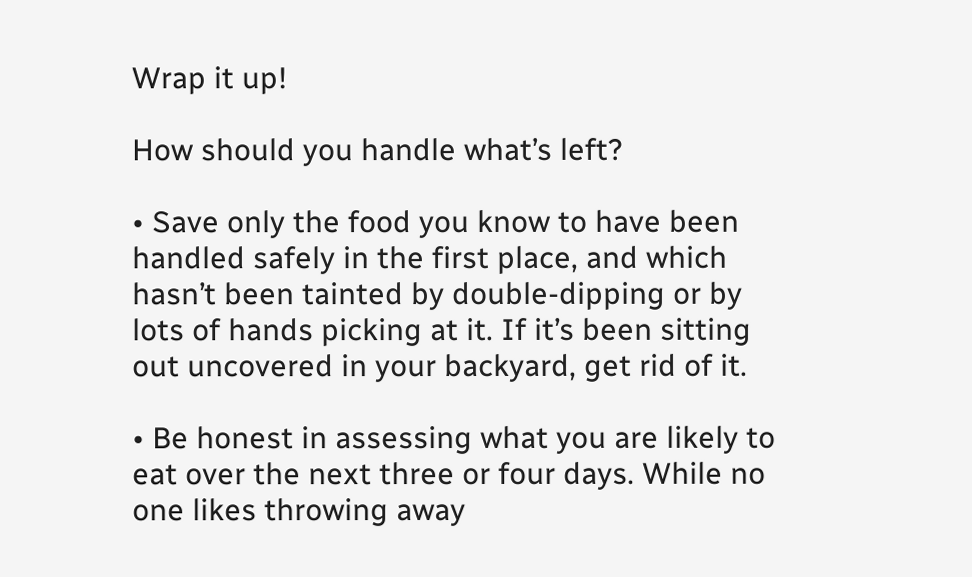Wrap it up!

How should you handle what’s left?

• Save only the food you know to have been handled safely in the first place, and which hasn’t been tainted by double-dipping or by lots of hands picking at it. If it’s been sitting out uncovered in your backyard, get rid of it.

• Be honest in assessing what you are likely to eat over the next three or four days. While no one likes throwing away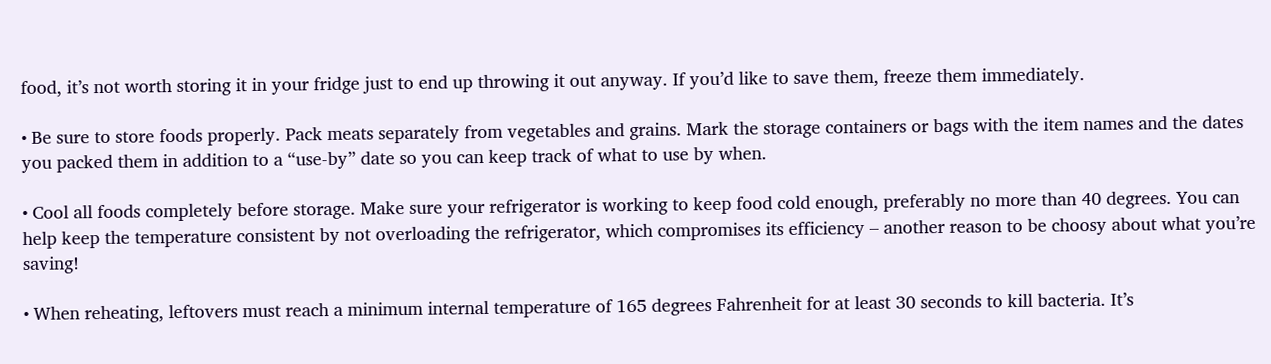food, it’s not worth storing it in your fridge just to end up throwing it out anyway. If you’d like to save them, freeze them immediately.

• Be sure to store foods properly. Pack meats separately from vegetables and grains. Mark the storage containers or bags with the item names and the dates you packed them in addition to a “use-by” date so you can keep track of what to use by when.

• Cool all foods completely before storage. Make sure your refrigerator is working to keep food cold enough, preferably no more than 40 degrees. You can help keep the temperature consistent by not overloading the refrigerator, which compromises its efficiency – another reason to be choosy about what you’re saving!

• When reheating, leftovers must reach a minimum internal temperature of 165 degrees Fahrenheit for at least 30 seconds to kill bacteria. It’s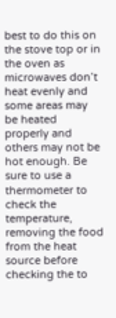best to do this on the stove top or in the oven as microwaves don’t heat evenly and some areas may be heated properly and others may not be hot enough. Be sure to use a thermometer to check the temperature, removing the food from the heat source before checking the to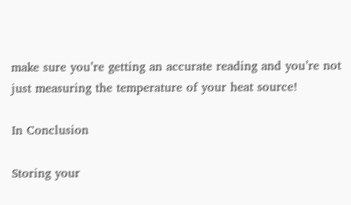make sure you’re getting an accurate reading and you’re not just measuring the temperature of your heat source!

In Conclusion

Storing your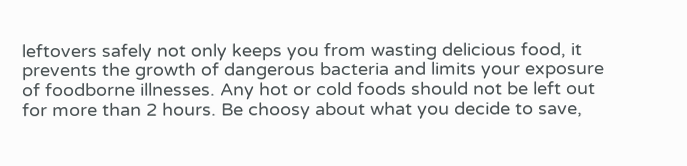leftovers safely not only keeps you from wasting delicious food, it prevents the growth of dangerous bacteria and limits your exposure of foodborne illnesses. Any hot or cold foods should not be left out for more than 2 hours. Be choosy about what you decide to save,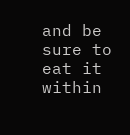and be sure to eat it within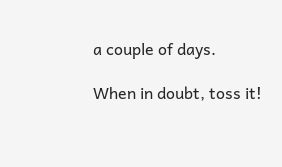a couple of days.

When in doubt, toss it!